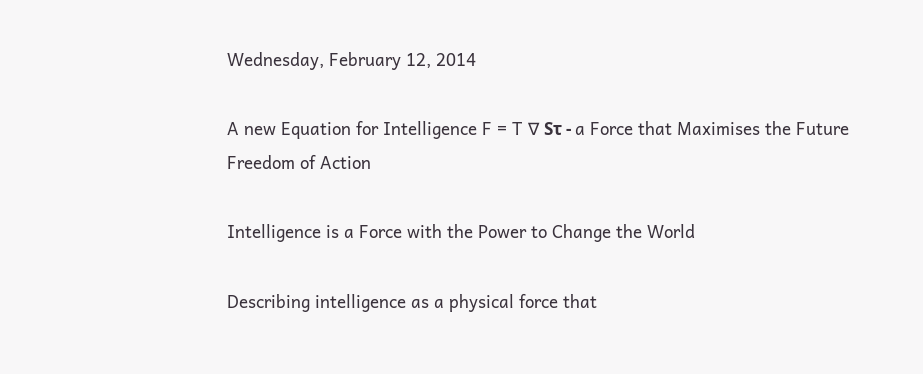Wednesday, February 12, 2014

A new Equation for Intelligence F = T ∇ Sτ - a Force that Maximises the Future Freedom of Action

Intelligence is a Force with the Power to Change the World

Describing intelligence as a physical force that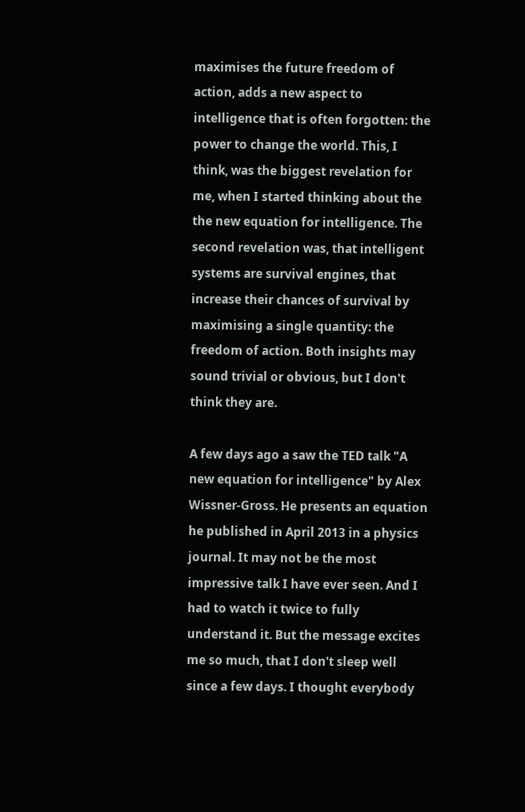maximises the future freedom of action, adds a new aspect to intelligence that is often forgotten: the power to change the world. This, I think, was the biggest revelation for me, when I started thinking about the the new equation for intelligence. The second revelation was, that intelligent systems are survival engines, that increase their chances of survival by maximising a single quantity: the freedom of action. Both insights may sound trivial or obvious, but I don't think they are.

A few days ago a saw the TED talk "A new equation for intelligence" by Alex Wissner-Gross. He presents an equation he published in April 2013 in a physics journal. It may not be the most impressive talk I have ever seen. And I had to watch it twice to fully understand it. But the message excites me so much, that I don't sleep well since a few days. I thought everybody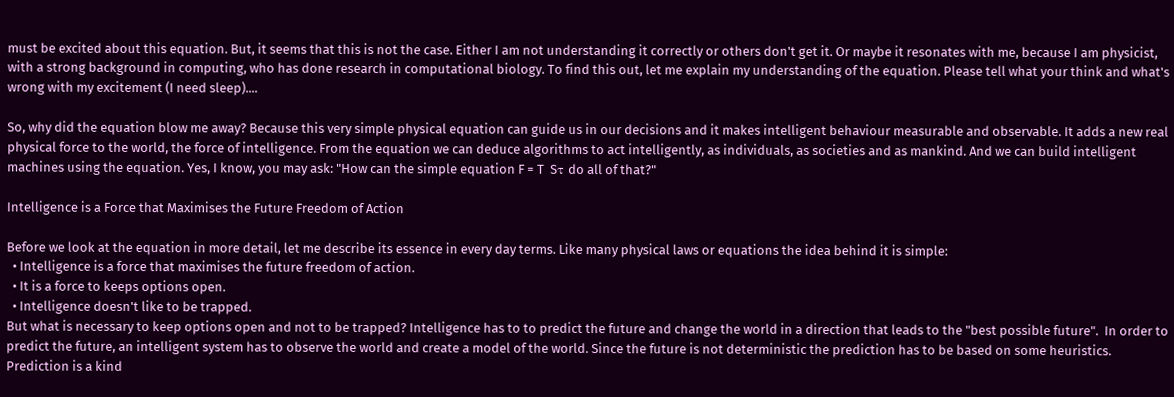must be excited about this equation. But, it seems that this is not the case. Either I am not understanding it correctly or others don't get it. Or maybe it resonates with me, because I am physicist, with a strong background in computing, who has done research in computational biology. To find this out, let me explain my understanding of the equation. Please tell what your think and what's wrong with my excitement (I need sleep)....

So, why did the equation blow me away? Because this very simple physical equation can guide us in our decisions and it makes intelligent behaviour measurable and observable. It adds a new real physical force to the world, the force of intelligence. From the equation we can deduce algorithms to act intelligently, as individuals, as societies and as mankind. And we can build intelligent machines using the equation. Yes, I know, you may ask: "How can the simple equation F = T  Sτ do all of that?"

Intelligence is a Force that Maximises the Future Freedom of Action

Before we look at the equation in more detail, let me describe its essence in every day terms. Like many physical laws or equations the idea behind it is simple:
  • Intelligence is a force that maximises the future freedom of action.
  • It is a force to keeps options open.
  • Intelligence doesn't like to be trapped.
But what is necessary to keep options open and not to be trapped? Intelligence has to to predict the future and change the world in a direction that leads to the "best possible future".  In order to predict the future, an intelligent system has to observe the world and create a model of the world. Since the future is not deterministic the prediction has to be based on some heuristics. Prediction is a kind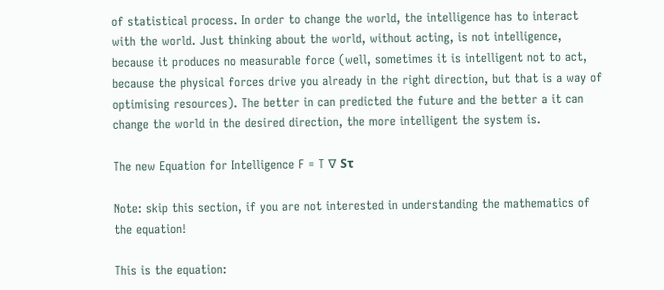of statistical process. In order to change the world, the intelligence has to interact with the world. Just thinking about the world, without acting, is not intelligence, because it produces no measurable force (well, sometimes it is intelligent not to act, because the physical forces drive you already in the right direction, but that is a way of optimising resources). The better in can predicted the future and the better a it can change the world in the desired direction, the more intelligent the system is.

The new Equation for Intelligence F = T ∇ Sτ

Note: skip this section, if you are not interested in understanding the mathematics of the equation!

This is the equation: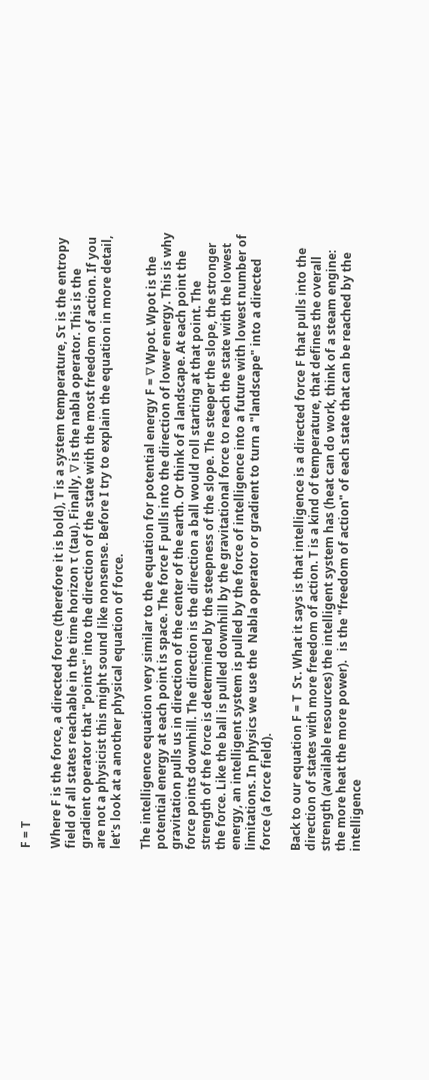F = T

Where F is the force, a directed force (therefore it is bold), T is a system temperature, Sτ is the entropy field of all states reachable in the time horizon τ (tau). Finally, ∇ is the nabla operator. This is the gradient operator that "points" into the direction of the state with the most freedom of action. If you are not a physicist this might sound like nonsense. Before I try to explain the equation in more detail, let's look at a another physical equation of force.

The intelligence equation very similar to the equation for potential energy F = ∇ Wpot. Wpot is the potential energy at each point is space. The force F pulls into the direction of lower energy. This is why gravitation pulls us in direction of the center of the earth. Or think of a landscape. At each point the force points downhill. The direction is the direction a ball would roll starting at that point. The strength of the force is determined by the steepness of the slope. The steeper the slope, the stronger the force. Like the ball is pulled downhill by the gravitational force to reach the state with the lowest energy, an intelligent system is pulled by the force of intelligence into a future with lowest number of limitations. In physics we use the  Nabla operator or gradient to turn a "landscape" into a directed force (a force field).

Back to our equation F = T  Sτ. What it says is that intelligence is a directed force F that pulls into the direction of states with more freedom of action. T is a kind of temperature, that defines the overall strength (available resources) the intelligent system has (heat can do work, think of a steam engine: the more heat the more power).   is the "freedom of action" of each state that can be reached by the intelligence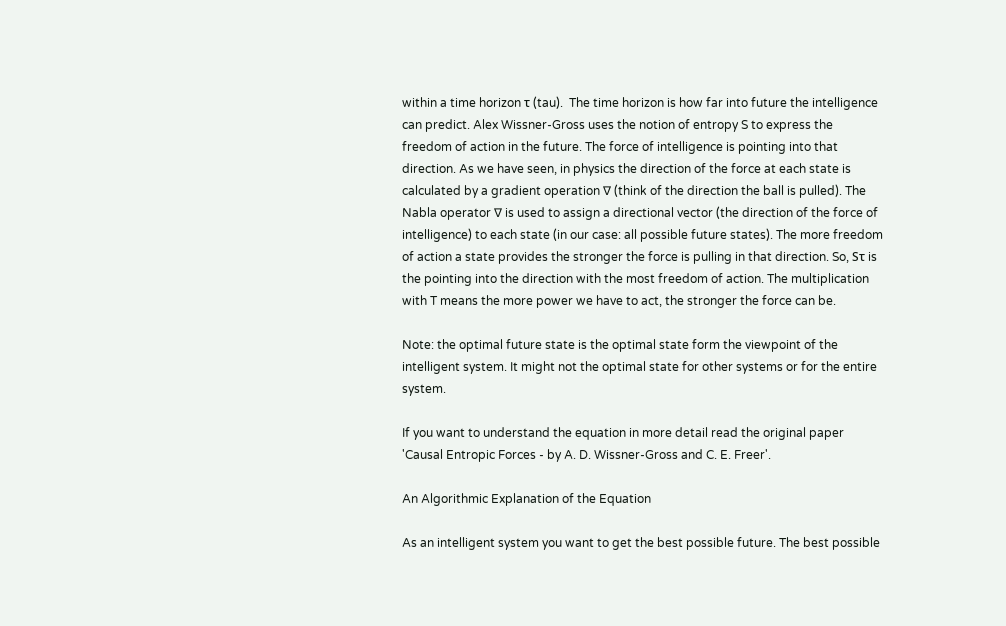within a time horizon τ (tau).  The time horizon is how far into future the intelligence can predict. Alex Wissner-Gross uses the notion of entropy S to express the freedom of action in the future. The force of intelligence is pointing into that direction. As we have seen, in physics the direction of the force at each state is calculated by a gradient operation ∇ (think of the direction the ball is pulled). The Nabla operator ∇ is used to assign a directional vector (the direction of the force of intelligence) to each state (in our case: all possible future states). The more freedom of action a state provides the stronger the force is pulling in that direction. So, Sτ is the pointing into the direction with the most freedom of action. The multiplication with T means the more power we have to act, the stronger the force can be.

Note: the optimal future state is the optimal state form the viewpoint of the intelligent system. It might not the optimal state for other systems or for the entire system.

If you want to understand the equation in more detail read the original paper 'Causal Entropic Forces - by A. D. Wissner-Gross and C. E. Freer'.

An Algorithmic Explanation of the Equation

As an intelligent system you want to get the best possible future. The best possible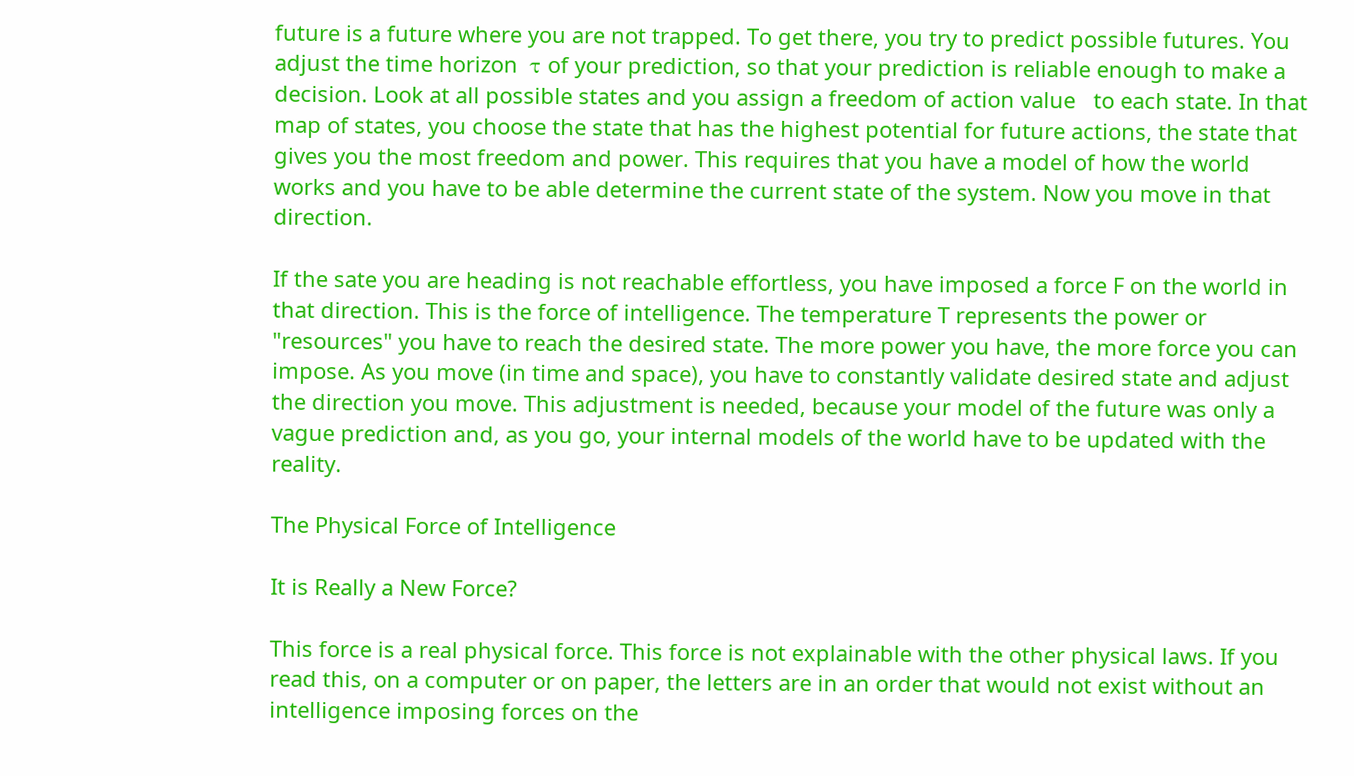future is a future where you are not trapped. To get there, you try to predict possible futures. You adjust the time horizon  τ of your prediction, so that your prediction is reliable enough to make a decision. Look at all possible states and you assign a freedom of action value   to each state. In that map of states, you choose the state that has the highest potential for future actions, the state that gives you the most freedom and power. This requires that you have a model of how the world works and you have to be able determine the current state of the system. Now you move in that direction.

If the sate you are heading is not reachable effortless, you have imposed a force F on the world in that direction. This is the force of intelligence. The temperature T represents the power or "resources" you have to reach the desired state. The more power you have, the more force you can impose. As you move (in time and space), you have to constantly validate desired state and adjust the direction you move. This adjustment is needed, because your model of the future was only a vague prediction and, as you go, your internal models of the world have to be updated with the reality.

The Physical Force of Intelligence

It is Really a New Force?

This force is a real physical force. This force is not explainable with the other physical laws. If you read this, on a computer or on paper, the letters are in an order that would not exist without an intelligence imposing forces on the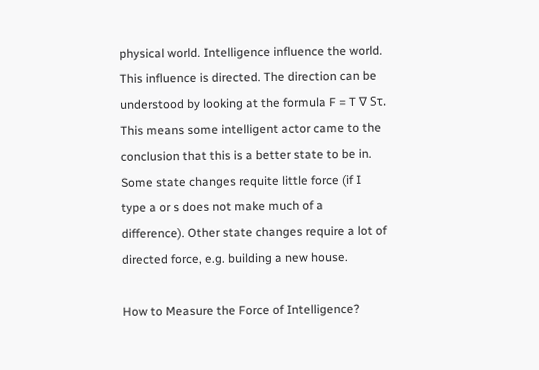physical world. Intelligence influence the world. This influence is directed. The direction can be understood by looking at the formula F = T ∇ Sτ. This means some intelligent actor came to the conclusion that this is a better state to be in. Some state changes requite little force (if I type a or s does not make much of a difference). Other state changes require a lot of directed force, e.g. building a new house.

How to Measure the Force of Intelligence?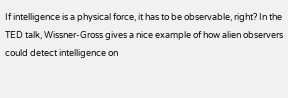If intelligence is a physical force, it has to be observable, right? In the TED talk, Wissner-Gross gives a nice example of how alien observers could detect intelligence on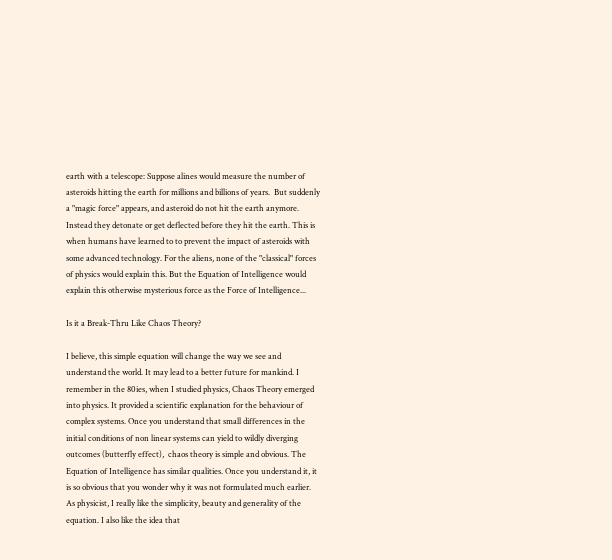earth with a telescope: Suppose alines would measure the number of asteroids hitting the earth for millions and billions of years.  But suddenly a "magic force" appears, and asteroid do not hit the earth anymore. Instead they detonate or get deflected before they hit the earth. This is when humans have learned to to prevent the impact of asteroids with some advanced technology. For the aliens, none of the "classical" forces of physics would explain this. But the Equation of Intelligence would explain this otherwise mysterious force as the Force of Intelligence...

Is it a Break-Thru Like Chaos Theory?

I believe, this simple equation will change the way we see and understand the world. It may lead to a better future for mankind. I remember in the 80ies, when I studied physics, Chaos Theory emerged into physics. It provided a scientific explanation for the behaviour of complex systems. Once you understand that small differences in the initial conditions of non linear systems can yield to wildly diverging outcomes (butterfly effect),  chaos theory is simple and obvious. The Equation of Intelligence has similar qualities. Once you understand it, it is so obvious that you wonder why it was not formulated much earlier. As physicist, I really like the simplicity, beauty and generality of the equation. I also like the idea that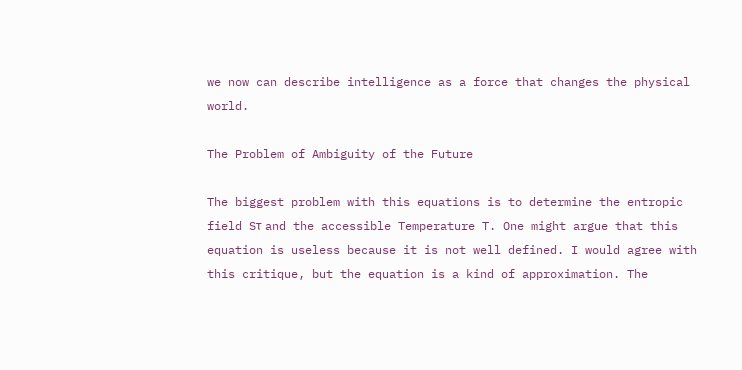we now can describe intelligence as a force that changes the physical world.

The Problem of Ambiguity of the Future

The biggest problem with this equations is to determine the entropic field Sτ and the accessible Temperature T. One might argue that this equation is useless because it is not well defined. I would agree with this critique, but the equation is a kind of approximation. The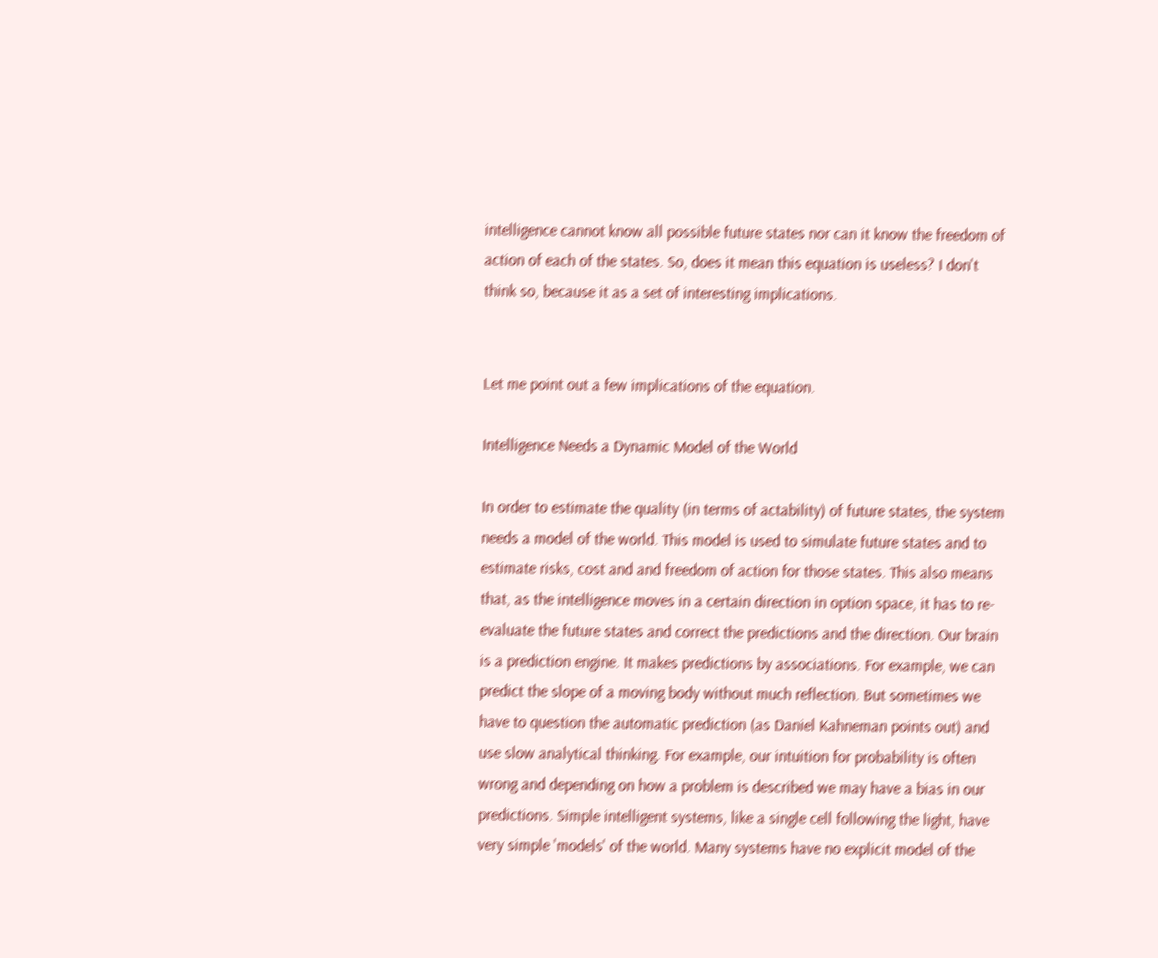intelligence cannot know all possible future states nor can it know the freedom of action of each of the states. So, does it mean this equation is useless? I don't think so, because it as a set of interesting implications.


Let me point out a few implications of the equation.

Intelligence Needs a Dynamic Model of the World

In order to estimate the quality (in terms of actability) of future states, the system needs a model of the world. This model is used to simulate future states and to estimate risks, cost and and freedom of action for those states. This also means that, as the intelligence moves in a certain direction in option space, it has to re-evaluate the future states and correct the predictions and the direction. Our brain is a prediction engine. It makes predictions by associations. For example, we can predict the slope of a moving body without much reflection. But sometimes we have to question the automatic prediction (as Daniel Kahneman points out) and use slow analytical thinking. For example, our intuition for probability is often wrong and depending on how a problem is described we may have a bias in our predictions. Simple intelligent systems, like a single cell following the light, have very simple 'models' of the world. Many systems have no explicit model of the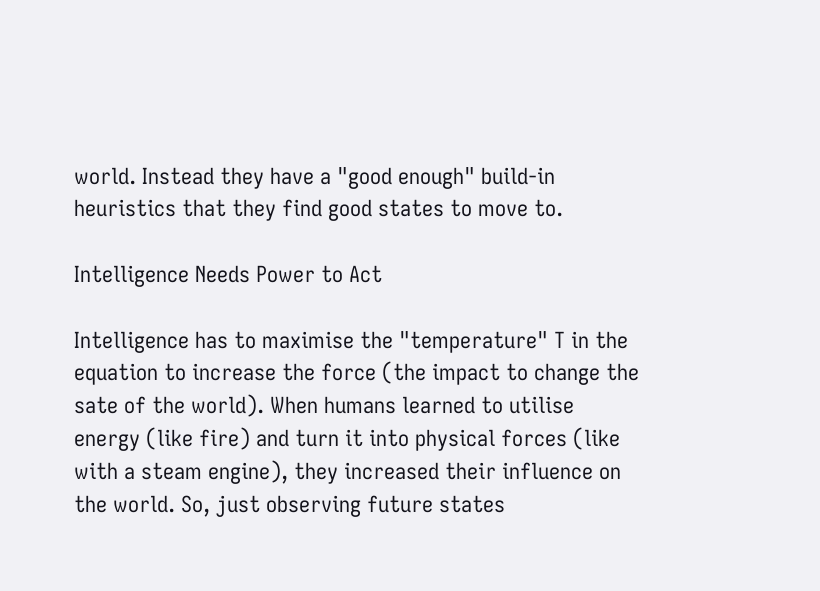world. Instead they have a "good enough" build-in heuristics that they find good states to move to.

Intelligence Needs Power to Act

Intelligence has to maximise the "temperature" T in the equation to increase the force (the impact to change the sate of the world). When humans learned to utilise energy (like fire) and turn it into physical forces (like with a steam engine), they increased their influence on the world. So, just observing future states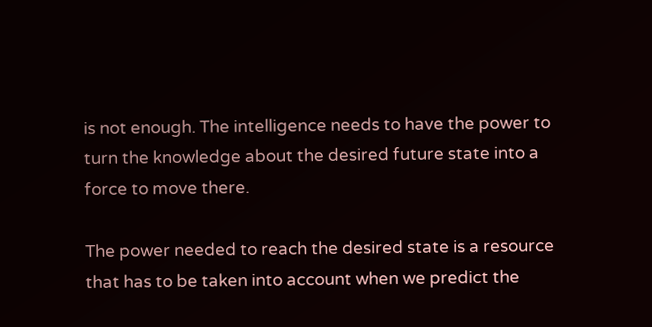is not enough. The intelligence needs to have the power to turn the knowledge about the desired future state into a force to move there.

The power needed to reach the desired state is a resource that has to be taken into account when we predict the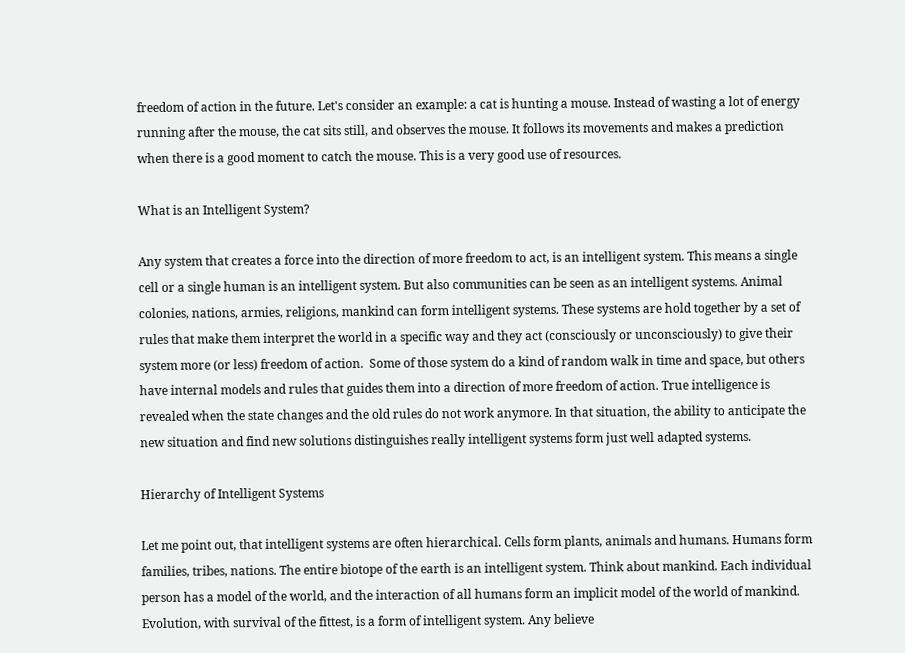freedom of action in the future. Let's consider an example: a cat is hunting a mouse. Instead of wasting a lot of energy running after the mouse, the cat sits still, and observes the mouse. It follows its movements and makes a prediction when there is a good moment to catch the mouse. This is a very good use of resources.

What is an Intelligent System?

Any system that creates a force into the direction of more freedom to act, is an intelligent system. This means a single cell or a single human is an intelligent system. But also communities can be seen as an intelligent systems. Animal colonies, nations, armies, religions, mankind can form intelligent systems. These systems are hold together by a set of rules that make them interpret the world in a specific way and they act (consciously or unconsciously) to give their system more (or less) freedom of action.  Some of those system do a kind of random walk in time and space, but others have internal models and rules that guides them into a direction of more freedom of action. True intelligence is revealed when the state changes and the old rules do not work anymore. In that situation, the ability to anticipate the new situation and find new solutions distinguishes really intelligent systems form just well adapted systems.

Hierarchy of Intelligent Systems

Let me point out, that intelligent systems are often hierarchical. Cells form plants, animals and humans. Humans form families, tribes, nations. The entire biotope of the earth is an intelligent system. Think about mankind. Each individual person has a model of the world, and the interaction of all humans form an implicit model of the world of mankind. Evolution, with survival of the fittest, is a form of intelligent system. Any believe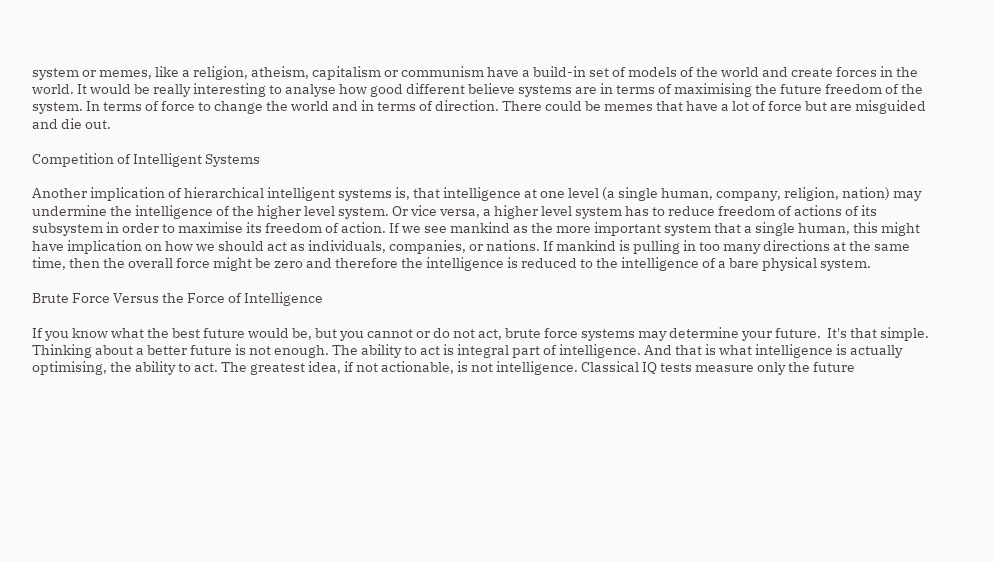system or memes, like a religion, atheism, capitalism or communism have a build-in set of models of the world and create forces in the world. It would be really interesting to analyse how good different believe systems are in terms of maximising the future freedom of the system. In terms of force to change the world and in terms of direction. There could be memes that have a lot of force but are misguided and die out.

Competition of Intelligent Systems

Another implication of hierarchical intelligent systems is, that intelligence at one level (a single human, company, religion, nation) may undermine the intelligence of the higher level system. Or vice versa, a higher level system has to reduce freedom of actions of its subsystem in order to maximise its freedom of action. If we see mankind as the more important system that a single human, this might have implication on how we should act as individuals, companies, or nations. If mankind is pulling in too many directions at the same time, then the overall force might be zero and therefore the intelligence is reduced to the intelligence of a bare physical system.

Brute Force Versus the Force of Intelligence

If you know what the best future would be, but you cannot or do not act, brute force systems may determine your future.  It's that simple. Thinking about a better future is not enough. The ability to act is integral part of intelligence. And that is what intelligence is actually optimising, the ability to act. The greatest idea, if not actionable, is not intelligence. Classical IQ tests measure only the future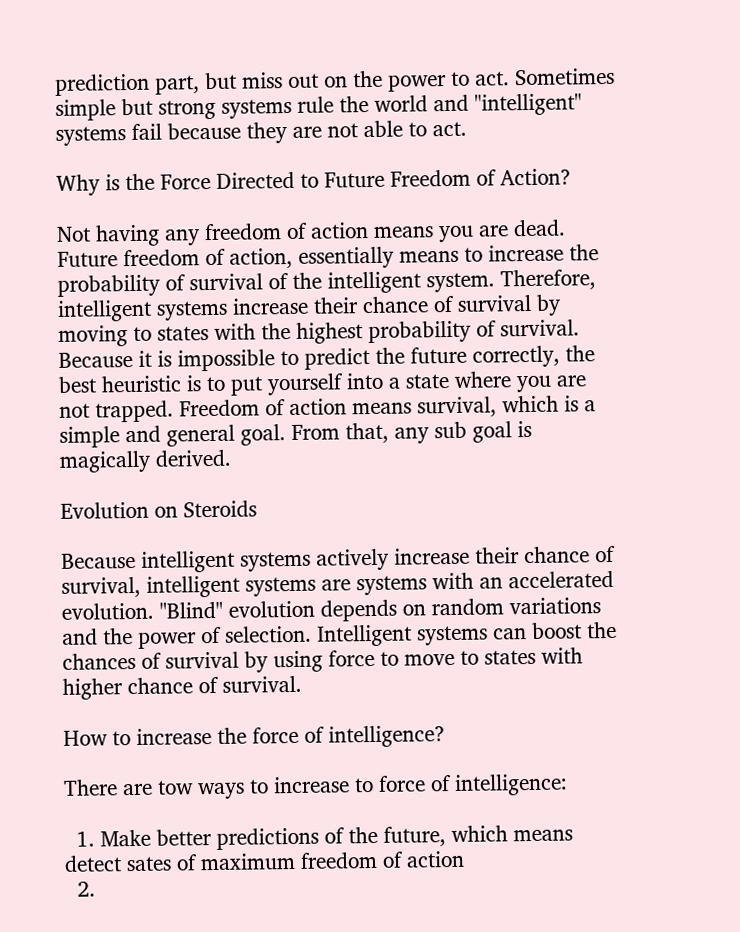prediction part, but miss out on the power to act. Sometimes simple but strong systems rule the world and "intelligent" systems fail because they are not able to act.

Why is the Force Directed to Future Freedom of Action?

Not having any freedom of action means you are dead. Future freedom of action, essentially means to increase the probability of survival of the intelligent system. Therefore, intelligent systems increase their chance of survival by moving to states with the highest probability of survival. Because it is impossible to predict the future correctly, the best heuristic is to put yourself into a state where you are not trapped. Freedom of action means survival, which is a simple and general goal. From that, any sub goal is magically derived.

Evolution on Steroids

Because intelligent systems actively increase their chance of survival, intelligent systems are systems with an accelerated evolution. "Blind" evolution depends on random variations and the power of selection. Intelligent systems can boost the chances of survival by using force to move to states with higher chance of survival.

How to increase the force of intelligence?

There are tow ways to increase to force of intelligence:

  1. Make better predictions of the future, which means detect sates of maximum freedom of action
  2.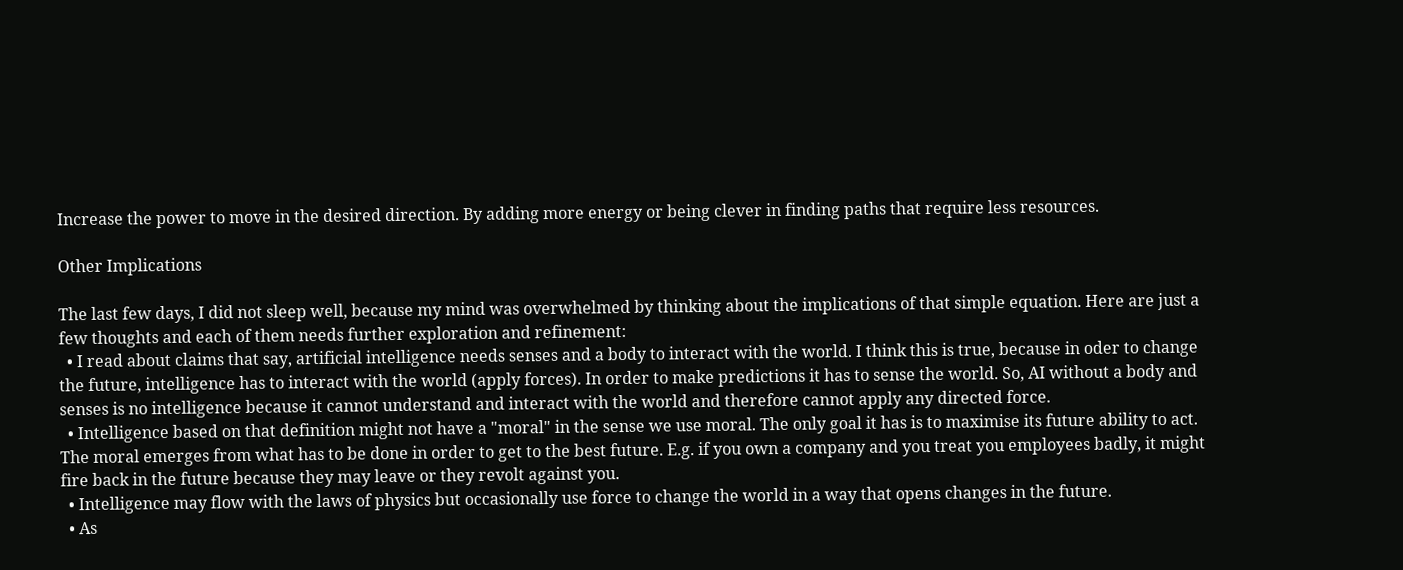Increase the power to move in the desired direction. By adding more energy or being clever in finding paths that require less resources.

Other Implications

The last few days, I did not sleep well, because my mind was overwhelmed by thinking about the implications of that simple equation. Here are just a few thoughts and each of them needs further exploration and refinement:
  • I read about claims that say, artificial intelligence needs senses and a body to interact with the world. I think this is true, because in oder to change the future, intelligence has to interact with the world (apply forces). In order to make predictions it has to sense the world. So, AI without a body and senses is no intelligence because it cannot understand and interact with the world and therefore cannot apply any directed force.
  • Intelligence based on that definition might not have a "moral" in the sense we use moral. The only goal it has is to maximise its future ability to act. The moral emerges from what has to be done in order to get to the best future. E.g. if you own a company and you treat you employees badly, it might fire back in the future because they may leave or they revolt against you.
  • Intelligence may flow with the laws of physics but occasionally use force to change the world in a way that opens changes in the future.
  • As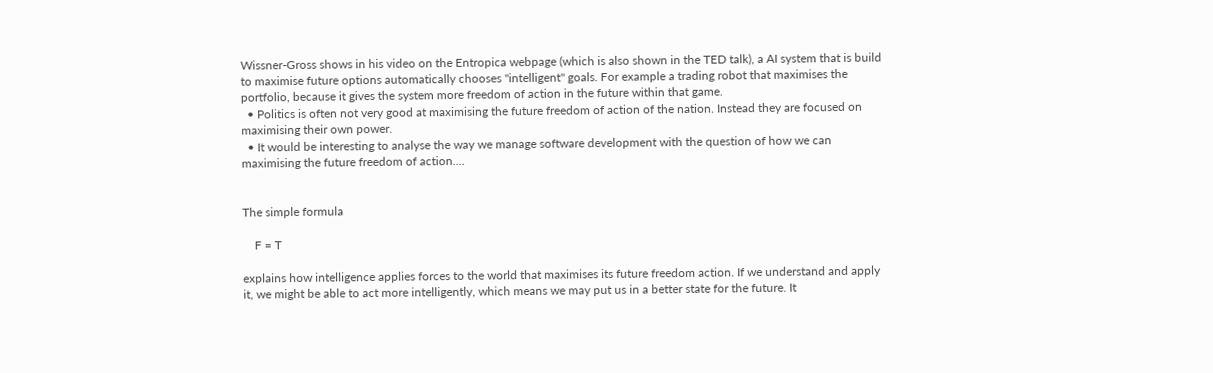Wissner-Gross shows in his video on the Entropica webpage (which is also shown in the TED talk), a AI system that is build to maximise future options automatically chooses "intelligent" goals. For example a trading robot that maximises the portfolio, because it gives the system more freedom of action in the future within that game.
  • Politics is often not very good at maximising the future freedom of action of the nation. Instead they are focused on maximising their own power.
  • It would be interesting to analyse the way we manage software development with the question of how we can  maximising the future freedom of action....


The simple formula

    F = T

explains how intelligence applies forces to the world that maximises its future freedom action. If we understand and apply it, we might be able to act more intelligently, which means we may put us in a better state for the future. It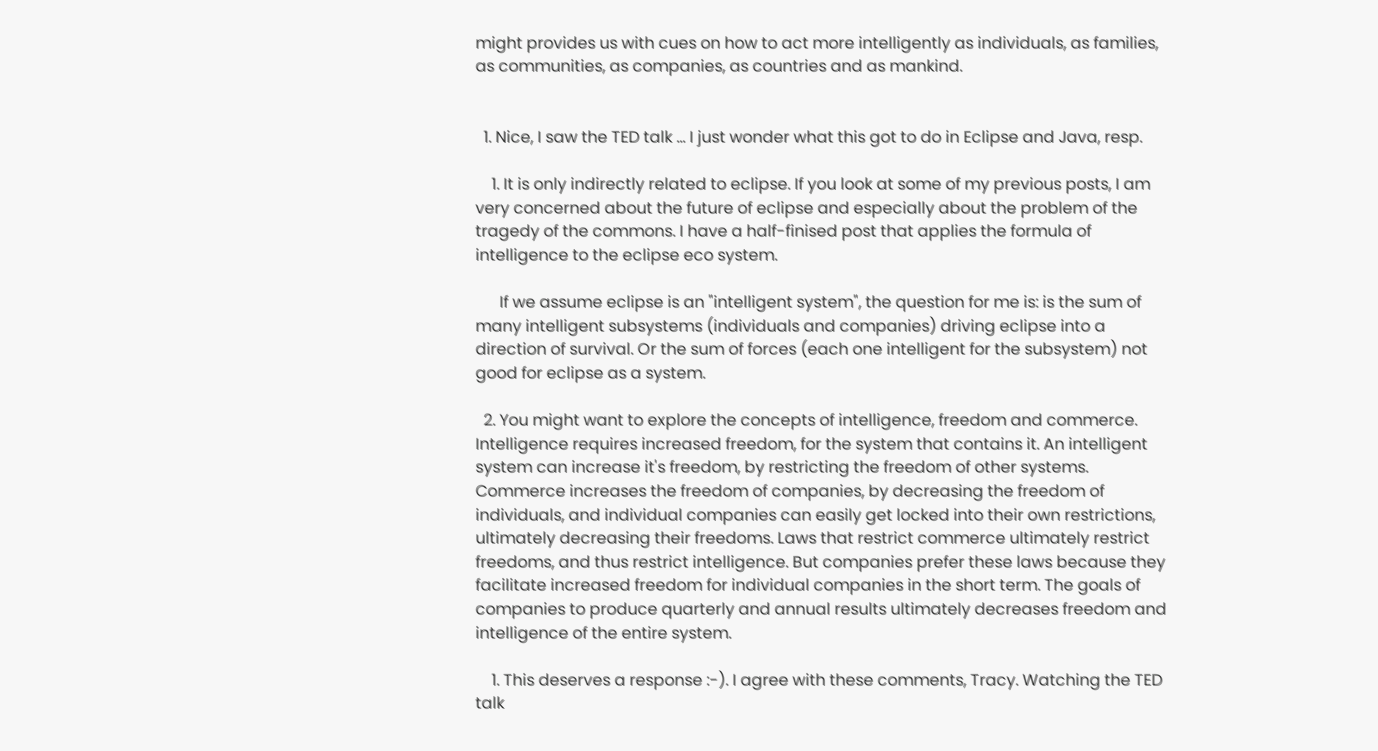might provides us with cues on how to act more intelligently as individuals, as families, as communities, as companies, as countries and as mankind.


  1. Nice, I saw the TED talk ... I just wonder what this got to do in Eclipse and Java, resp.

    1. It is only indirectly related to eclipse. If you look at some of my previous posts, I am very concerned about the future of eclipse and especially about the problem of the tragedy of the commons. I have a half-finised post that applies the formula of intelligence to the eclipse eco system.

      If we assume eclipse is an "intelligent system", the question for me is: is the sum of many intelligent subsystems (individuals and companies) driving eclipse into a direction of survival. Or the sum of forces (each one intelligent for the subsystem) not good for eclipse as a system.

  2. You might want to explore the concepts of intelligence, freedom and commerce. Intelligence requires increased freedom, for the system that contains it. An intelligent system can increase it's freedom, by restricting the freedom of other systems. Commerce increases the freedom of companies, by decreasing the freedom of individuals, and individual companies can easily get locked into their own restrictions, ultimately decreasing their freedoms. Laws that restrict commerce ultimately restrict freedoms, and thus restrict intelligence. But companies prefer these laws because they facilitate increased freedom for individual companies in the short term. The goals of companies to produce quarterly and annual results ultimately decreases freedom and intelligence of the entire system.

    1. This deserves a response :-). I agree with these comments, Tracy. Watching the TED talk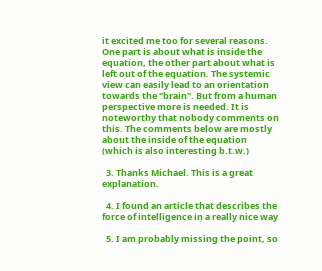it excited me too for several reasons. One part is about what is inside the equation, the other part about what is left out of the equation. The systemic view can easily lead to an orientation towards the "brain". But from a human perspective more is needed. It is noteworthy that nobody comments on this. The comments below are mostly about the inside of the equation (which is also interesting b.t.w.)

  3. Thanks Michael. This is a great explanation.

  4. I found an article that describes the force of intelligence in a really nice way

  5. I am probably missing the point, so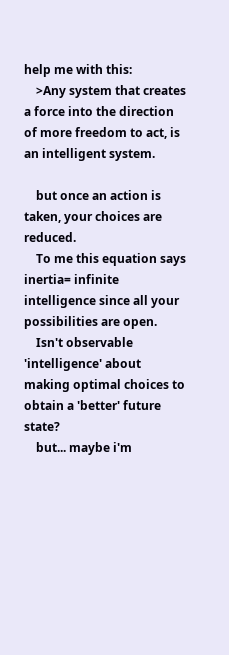help me with this:
    >Any system that creates a force into the direction of more freedom to act, is an intelligent system.

    but once an action is taken, your choices are reduced.
    To me this equation says inertia= infinite intelligence since all your possibilities are open.
    Isn't observable 'intelligence' about making optimal choices to obtain a 'better' future state?
    but... maybe i'm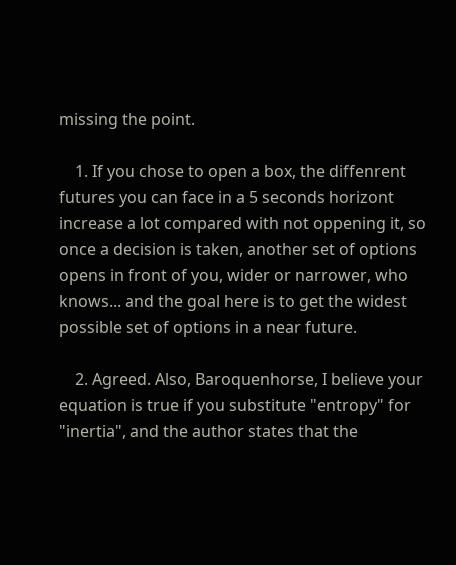missing the point.

    1. If you chose to open a box, the diffenrent futures you can face in a 5 seconds horizont increase a lot compared with not oppening it, so once a decision is taken, another set of options opens in front of you, wider or narrower, who knows... and the goal here is to get the widest possible set of options in a near future.

    2. Agreed. Also, Baroquenhorse, I believe your equation is true if you substitute "entropy" for "inertia", and the author states that the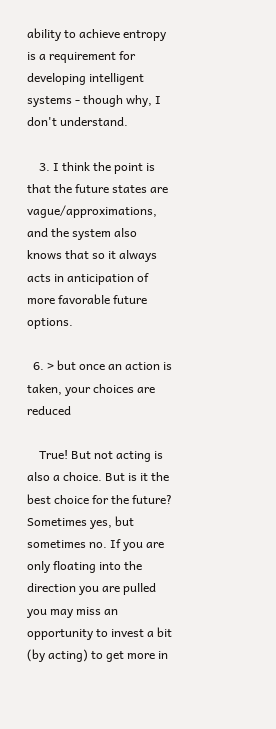ability to achieve entropy is a requirement for developing intelligent systems - though why, I don't understand.

    3. I think the point is that the future states are vague/approximations, and the system also knows that so it always acts in anticipation of more favorable future options.

  6. > but once an action is taken, your choices are reduced

    True! But not acting is also a choice. But is it the best choice for the future? Sometimes yes, but sometimes no. If you are only floating into the direction you are pulled you may miss an opportunity to invest a bit (by acting) to get more in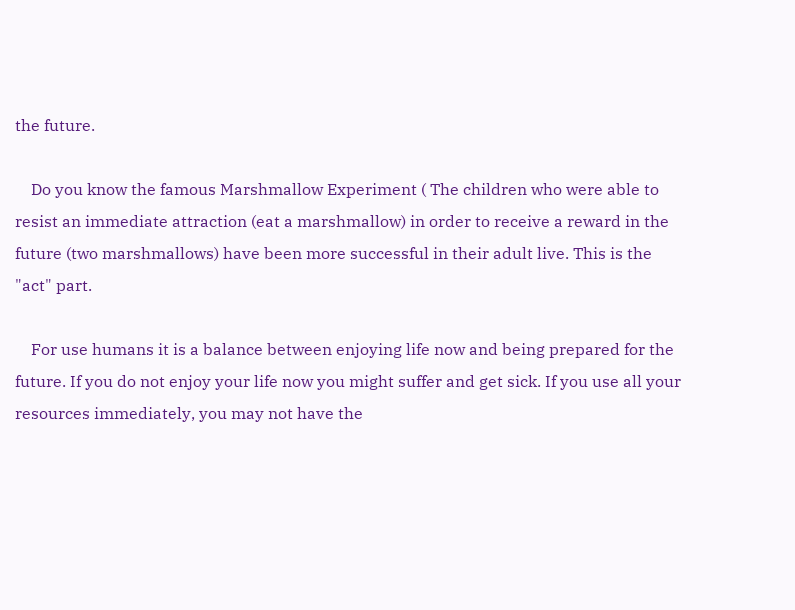the future.

    Do you know the famous Marshmallow Experiment ( The children who were able to resist an immediate attraction (eat a marshmallow) in order to receive a reward in the future (two marshmallows) have been more successful in their adult live. This is the "act" part.

    For use humans it is a balance between enjoying life now and being prepared for the future. If you do not enjoy your life now you might suffer and get sick. If you use all your resources immediately, you may not have the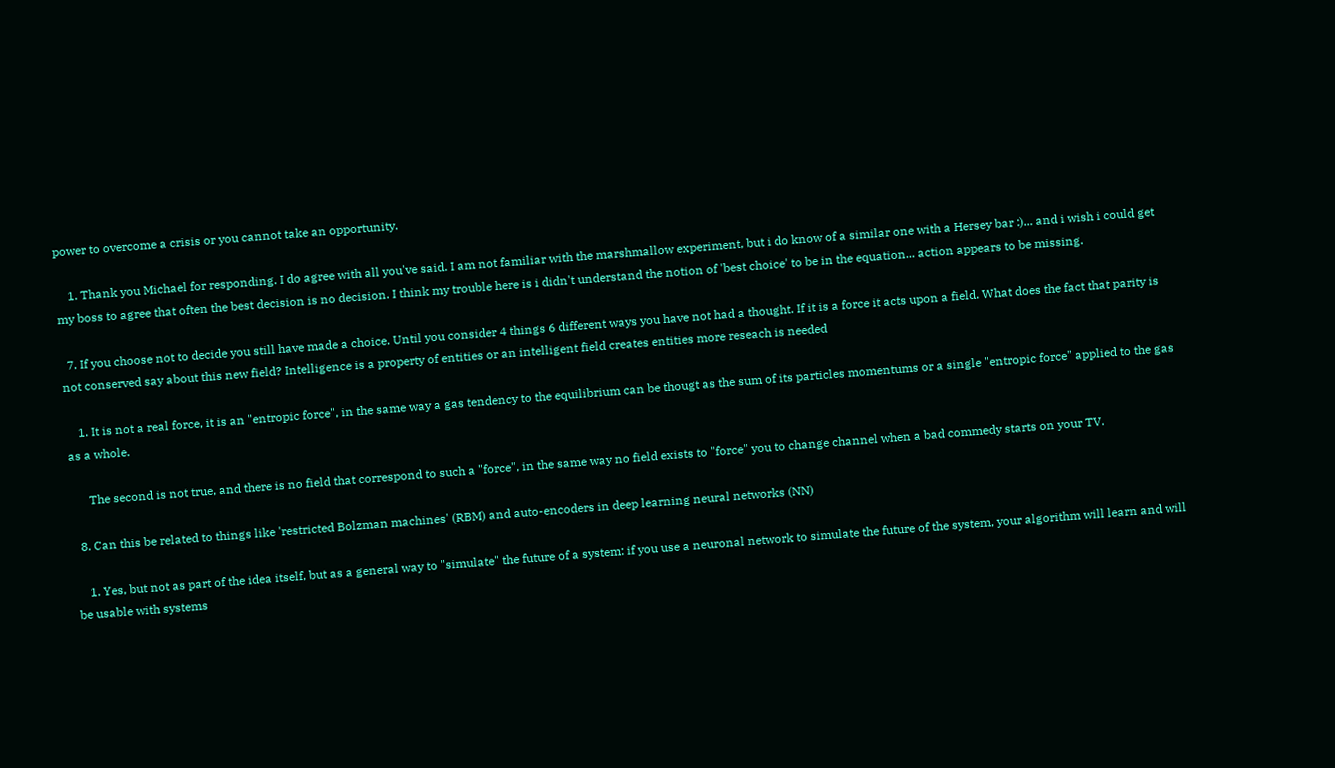power to overcome a crisis or you cannot take an opportunity.

    1. Thank you Michael for responding. I do agree with all you've said. I am not familiar with the marshmallow experiment, but i do know of a similar one with a Hersey bar :)... and i wish i could get my boss to agree that often the best decision is no decision. I think my trouble here is i didn't understand the notion of 'best choice' to be in the equation... action appears to be missing.

  7. If you choose not to decide you still have made a choice. Until you consider 4 things 6 different ways you have not had a thought. If it is a force it acts upon a field. What does the fact that parity is not conserved say about this new field? Intelligence is a property of entities or an intelligent field creates entities more reseach is needed

    1. It is not a real force, it is an "entropic force", in the same way a gas tendency to the equilibrium can be thougt as the sum of its particles momentums or a single "entropic force" applied to the gas as a whole.

      The second is not true, and there is no field that correspond to such a "force", in the same way no field exists to "force" you to change channel when a bad commedy starts on your TV.

  8. Can this be related to things like 'restricted Bolzman machines' (RBM) and auto-encoders in deep learning neural networks (NN)

    1. Yes, but not as part of the idea itself, but as a general way to "simulate" the future of a system: if you use a neuronal network to simulate the future of the system, your algorithm will learn and will be usable with systems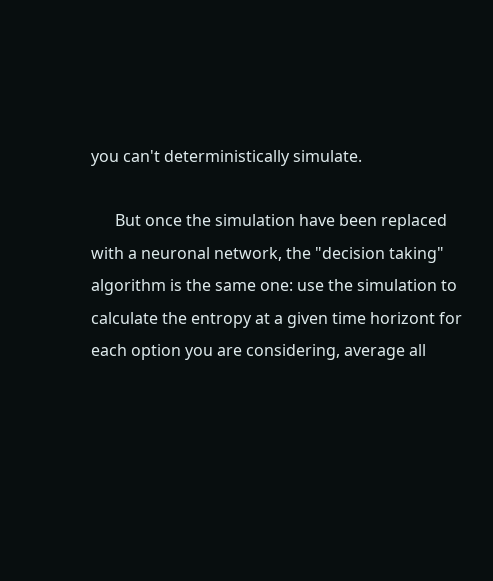you can't deterministically simulate.

      But once the simulation have been replaced with a neuronal network, the "decision taking" algorithm is the same one: use the simulation to calculate the entropy at a given time horizont for each option you are considering, average all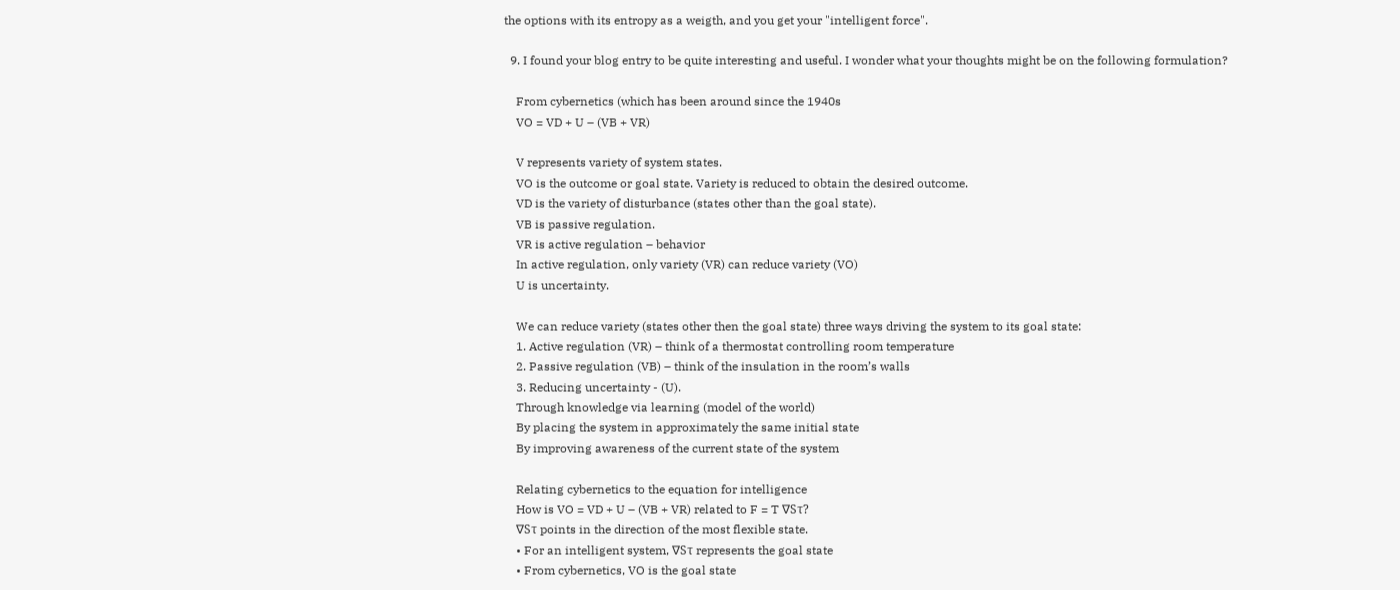the options with its entropy as a weigth, and you get your "intelligent force".

  9. I found your blog entry to be quite interesting and useful. I wonder what your thoughts might be on the following formulation?

    From cybernetics (which has been around since the 1940s
    VO = VD + U – (VB + VR)

    V represents variety of system states.
    VO is the outcome or goal state. Variety is reduced to obtain the desired outcome.
    VD is the variety of disturbance (states other than the goal state).
    VB is passive regulation.
    VR is active regulation – behavior
    In active regulation, only variety (VR) can reduce variety (VO)
    U is uncertainty.

    We can reduce variety (states other then the goal state) three ways driving the system to its goal state:
    1. Active regulation (VR) – think of a thermostat controlling room temperature
    2. Passive regulation (VB) – think of the insulation in the room’s walls
    3. Reducing uncertainty - (U).
    Through knowledge via learning (model of the world)
    By placing the system in approximately the same initial state
    By improving awareness of the current state of the system

    Relating cybernetics to the equation for intelligence
    How is VO = VD + U – (VB + VR) related to F = T ∇Sτ?
    ∇Sτ points in the direction of the most flexible state.
    • For an intelligent system, ∇Sτ represents the goal state
    • From cybernetics, VO is the goal state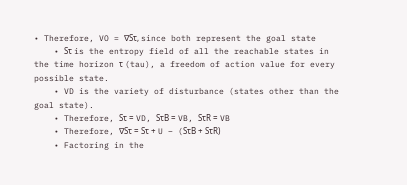• Therefore, VO = ∇Sτ, since both represent the goal state
    • Sτ is the entropy field of all the reachable states in the time horizon τ (tau), a freedom of action value for every possible state.
    • VD is the variety of disturbance (states other than the goal state).
    • Therefore, Sτ = VD, SτB = VB, SτR = VB
    • Therefore, ∇Sτ = Sτ + U – (SτB + SτR)
    • Factoring in the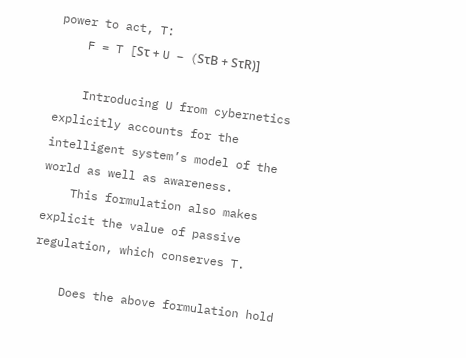power to act, T:
    F = T [Sτ + U – (SτB + SτR)]

    Introducing U from cybernetics explicitly accounts for the intelligent system’s model of the world as well as awareness.
    This formulation also makes explicit the value of passive regulation, which conserves T.

    Does the above formulation hold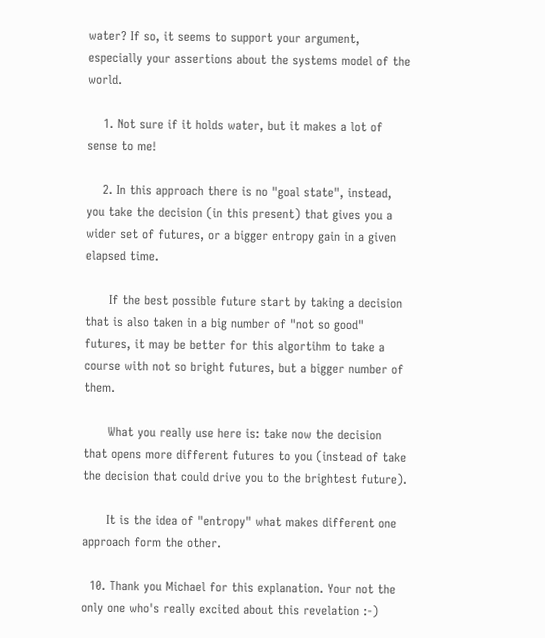water? If so, it seems to support your argument, especially your assertions about the systems model of the world.

    1. Not sure if it holds water, but it makes a lot of sense to me!

    2. In this approach there is no "goal state", instead, you take the decision (in this present) that gives you a wider set of futures, or a bigger entropy gain in a given elapsed time.

      If the best possible future start by taking a decision that is also taken in a big number of "not so good" futures, it may be better for this algortihm to take a course with not so bright futures, but a bigger number of them.

      What you really use here is: take now the decision that opens more different futures to you (instead of take the decision that could drive you to the brightest future).

      It is the idea of "entropy" what makes different one approach form the other.

  10. Thank you Michael for this explanation. Your not the only one who's really excited about this revelation :-)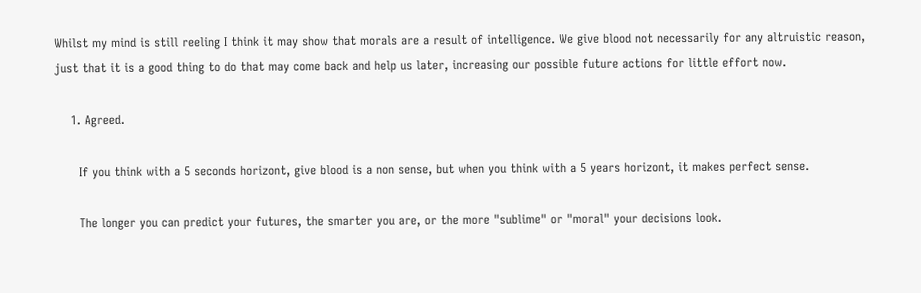Whilst my mind is still reeling I think it may show that morals are a result of intelligence. We give blood not necessarily for any altruistic reason, just that it is a good thing to do that may come back and help us later, increasing our possible future actions for little effort now.

    1. Agreed.

      If you think with a 5 seconds horizont, give blood is a non sense, but when you think with a 5 years horizont, it makes perfect sense.

      The longer you can predict your futures, the smarter you are, or the more "sublime" or "moral" your decisions look.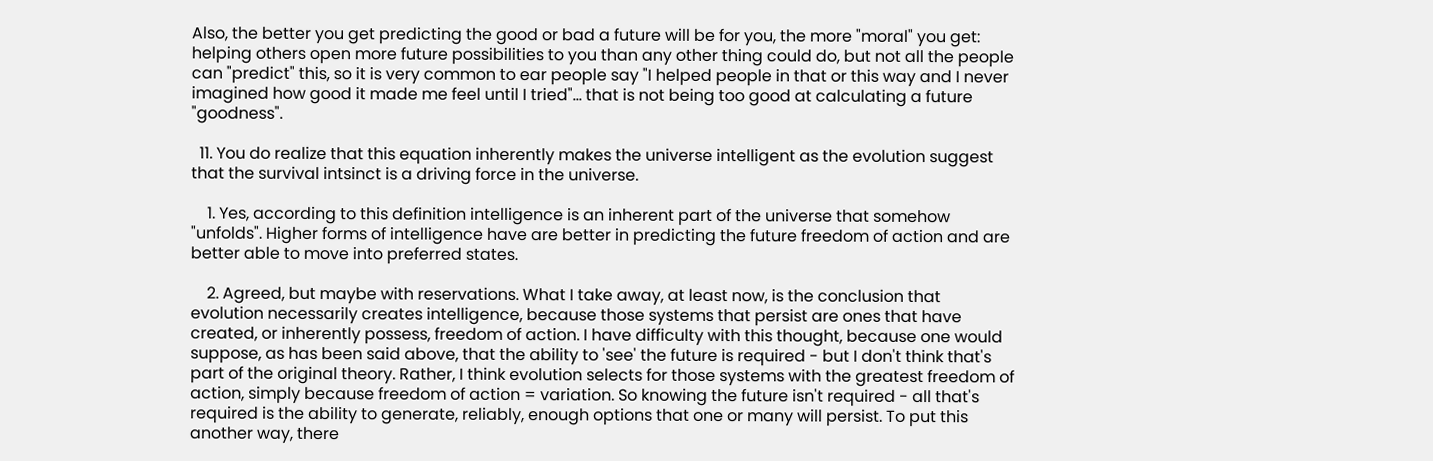Also, the better you get predicting the good or bad a future will be for you, the more "moral" you get: helping others open more future possibilities to you than any other thing could do, but not all the people can "predict" this, so it is very common to ear people say "I helped people in that or this way and I never imagined how good it made me feel until I tried"... that is not being too good at calculating a future "goodness".

  11. You do realize that this equation inherently makes the universe intelligent as the evolution suggest that the survival intsinct is a driving force in the universe.

    1. Yes, according to this definition intelligence is an inherent part of the universe that somehow "unfolds". Higher forms of intelligence have are better in predicting the future freedom of action and are better able to move into preferred states.

    2. Agreed, but maybe with reservations. What I take away, at least now, is the conclusion that evolution necessarily creates intelligence, because those systems that persist are ones that have created, or inherently possess, freedom of action. I have difficulty with this thought, because one would suppose, as has been said above, that the ability to 'see' the future is required - but I don't think that's part of the original theory. Rather, I think evolution selects for those systems with the greatest freedom of action, simply because freedom of action = variation. So knowing the future isn't required - all that's required is the ability to generate, reliably, enough options that one or many will persist. To put this another way, there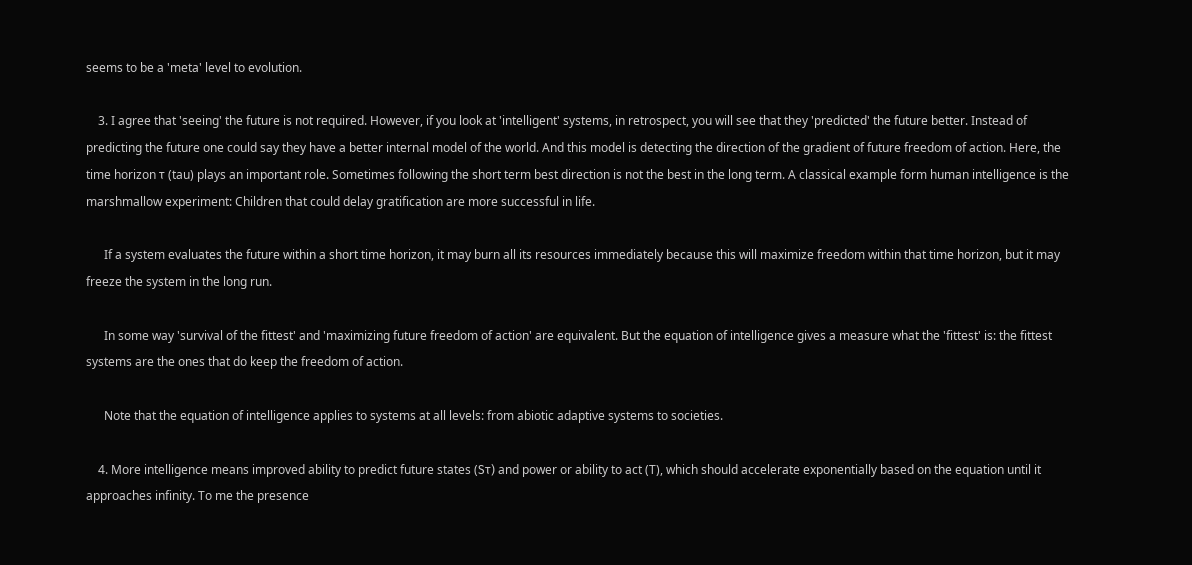seems to be a 'meta' level to evolution.

    3. I agree that 'seeing' the future is not required. However, if you look at 'intelligent' systems, in retrospect, you will see that they 'predicted' the future better. Instead of predicting the future one could say they have a better internal model of the world. And this model is detecting the direction of the gradient of future freedom of action. Here, the time horizon τ (tau) plays an important role. Sometimes following the short term best direction is not the best in the long term. A classical example form human intelligence is the marshmallow experiment: Children that could delay gratification are more successful in life.

      If a system evaluates the future within a short time horizon, it may burn all its resources immediately because this will maximize freedom within that time horizon, but it may freeze the system in the long run.

      In some way 'survival of the fittest' and 'maximizing future freedom of action' are equivalent. But the equation of intelligence gives a measure what the 'fittest' is: the fittest systems are the ones that do keep the freedom of action.

      Note that the equation of intelligence applies to systems at all levels: from abiotic adaptive systems to societies.

    4. More intelligence means improved ability to predict future states (Sτ) and power or ability to act (T), which should accelerate exponentially based on the equation until it approaches infinity. To me the presence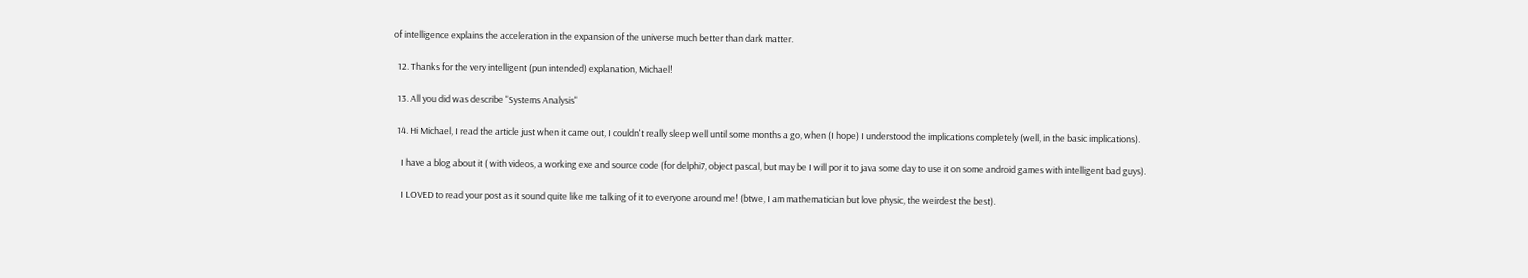of intelligence explains the acceleration in the expansion of the universe much better than dark matter.

  12. Thanks for the very intelligent (pun intended) explanation, Michael!

  13. All you did was describe "Systems Analysis"

  14. Hi Michael, I read the article just when it came out, I couldn't really sleep well until some months a go, when (I hope) I understood the implications completely (well, in the basic implications).

    I have a blog about it ( with videos, a working exe and source code (for delphi7, object pascal, but may be I will por it to java some day to use it on some android games with intelligent bad guys).

    I LOVED to read your post as it sound quite like me talking of it to everyone around me! (btwe, I am mathematician but love physic, the weirdest the best).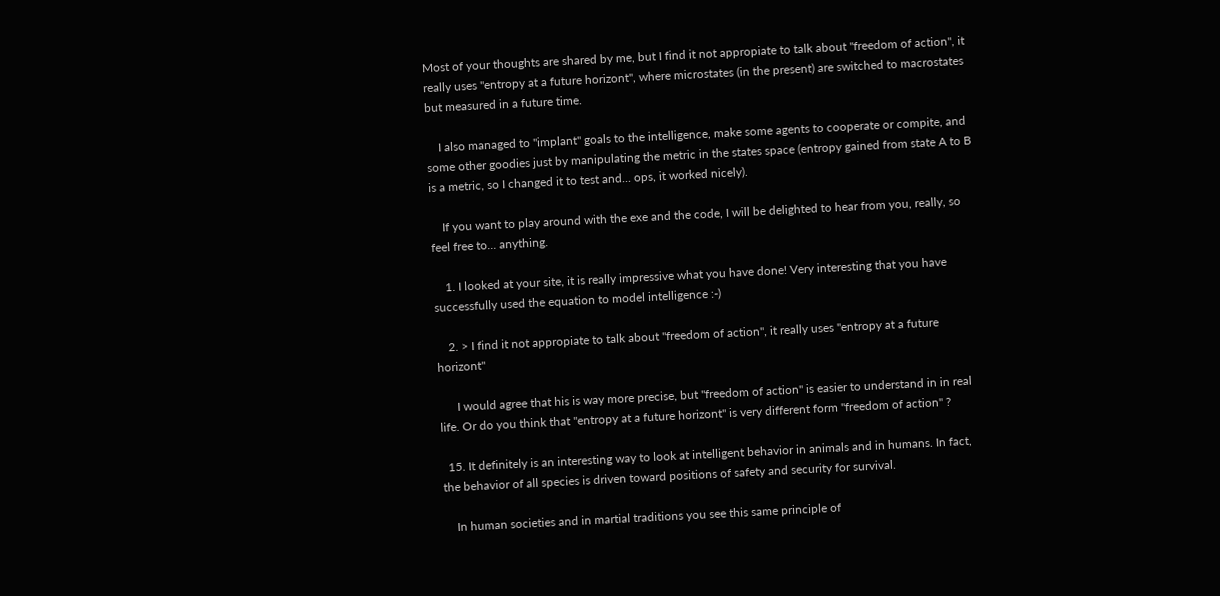Most of your thoughts are shared by me, but I find it not appropiate to talk about "freedom of action", it really uses "entropy at a future horizont", where microstates (in the present) are switched to macrostates but measured in a future time.

    I also managed to "implant" goals to the intelligence, make some agents to cooperate or compite, and some other goodies just by manipulating the metric in the states space (entropy gained from state A to B is a metric, so I changed it to test and... ops, it worked nicely).

    If you want to play around with the exe and the code, I will be delighted to hear from you, really, so feel free to... anything.

    1. I looked at your site, it is really impressive what you have done! Very interesting that you have successfully used the equation to model intelligence :-)

    2. > I find it not appropiate to talk about "freedom of action", it really uses "entropy at a future horizont"

      I would agree that his is way more precise, but "freedom of action" is easier to understand in in real life. Or do you think that "entropy at a future horizont" is very different form "freedom of action" ?

  15. It definitely is an interesting way to look at intelligent behavior in animals and in humans. In fact, the behavior of all species is driven toward positions of safety and security for survival.

    In human societies and in martial traditions you see this same principle of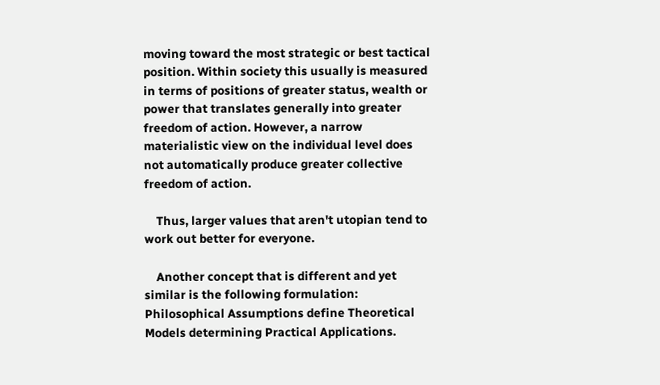moving toward the most strategic or best tactical position. Within society this usually is measured in terms of positions of greater status, wealth or power that translates generally into greater freedom of action. However, a narrow materialistic view on the individual level does not automatically produce greater collective freedom of action.

    Thus, larger values that aren't utopian tend to work out better for everyone.

    Another concept that is different and yet similar is the following formulation: Philosophical Assumptions define Theoretical Models determining Practical Applications.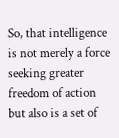So, that intelligence is not merely a force seeking greater freedom of action but also is a set of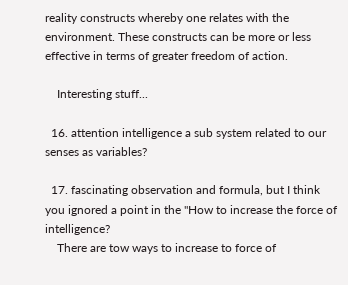reality constructs whereby one relates with the environment. These constructs can be more or less effective in terms of greater freedom of action.

    Interesting stuff...

  16. attention intelligence a sub system related to our senses as variables?

  17. fascinating observation and formula, but I think you ignored a point in the "How to increase the force of intelligence?
    There are tow ways to increase to force of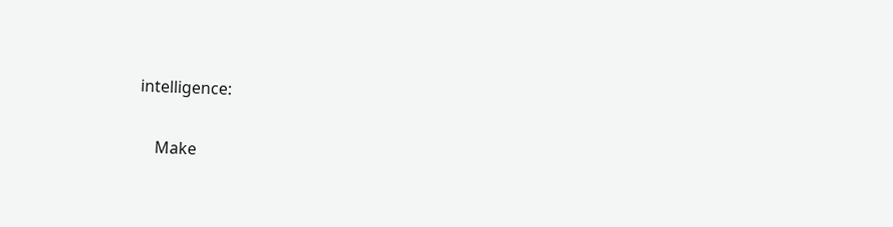intelligence:

    Make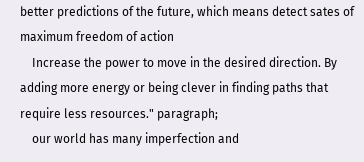better predictions of the future, which means detect sates of maximum freedom of action
    Increase the power to move in the desired direction. By adding more energy or being clever in finding paths that require less resources." paragraph;
    our world has many imperfection and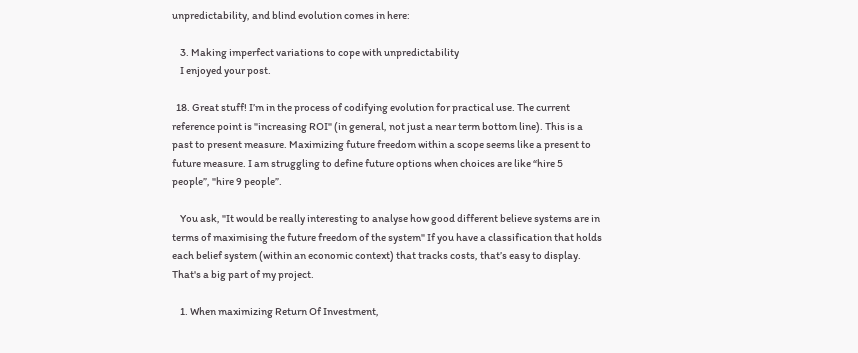unpredictability, and blind evolution comes in here:

    3. Making imperfect variations to cope with unpredictability
    I enjoyed your post.

  18. Great stuff! I’m in the process of codifying evolution for practical use. The current reference point is "increasing ROI" (in general, not just a near term bottom line). This is a past to present measure. Maximizing future freedom within a scope seems like a present to future measure. I am struggling to define future options when choices are like “hire 5 people”, "hire 9 people”.

    You ask, "It would be really interesting to analyse how good different believe systems are in terms of maximising the future freedom of the system" If you have a classification that holds each belief system (within an economic context) that tracks costs, that’s easy to display. That's a big part of my project.

    1. When maximizing Return Of Investment,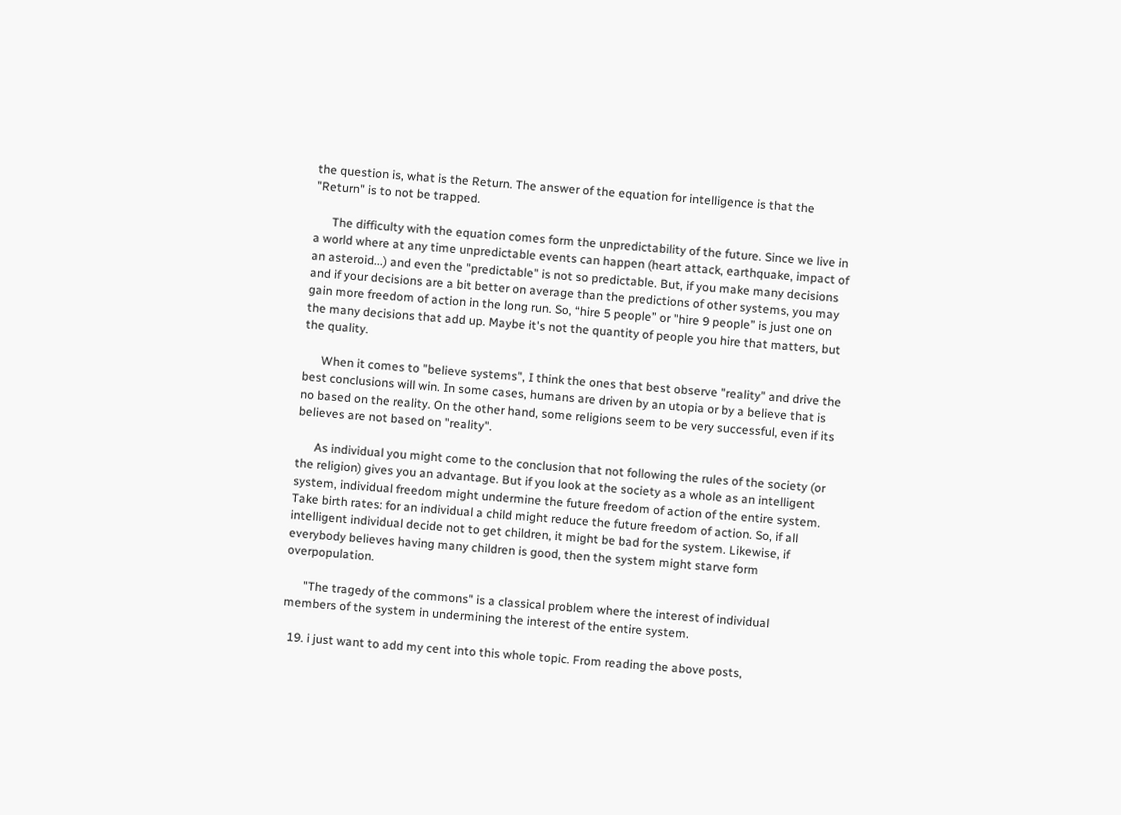the question is, what is the Return. The answer of the equation for intelligence is that the "Return" is to not be trapped.

      The difficulty with the equation comes form the unpredictability of the future. Since we live in a world where at any time unpredictable events can happen (heart attack, earthquake, impact of an asteroid...) and even the "predictable" is not so predictable. But, if you make many decisions and if your decisions are a bit better on average than the predictions of other systems, you may gain more freedom of action in the long run. So, “hire 5 people” or "hire 9 people” is just one on the many decisions that add up. Maybe it's not the quantity of people you hire that matters, but the quality.

      When it comes to "believe systems", I think the ones that best observe "reality" and drive the best conclusions will win. In some cases, humans are driven by an utopia or by a believe that is no based on the reality. On the other hand, some religions seem to be very successful, even if its believes are not based on "reality".

      As individual you might come to the conclusion that not following the rules of the society (or the religion) gives you an advantage. But if you look at the society as a whole as an intelligent system, individual freedom might undermine the future freedom of action of the entire system. Take birth rates: for an individual a child might reduce the future freedom of action. So, if all intelligent individual decide not to get children, it might be bad for the system. Likewise, if everybody believes having many children is good, then the system might starve form overpopulation.

      "The tragedy of the commons" is a classical problem where the interest of individual members of the system in undermining the interest of the entire system.

  19. i just want to add my cent into this whole topic. From reading the above posts,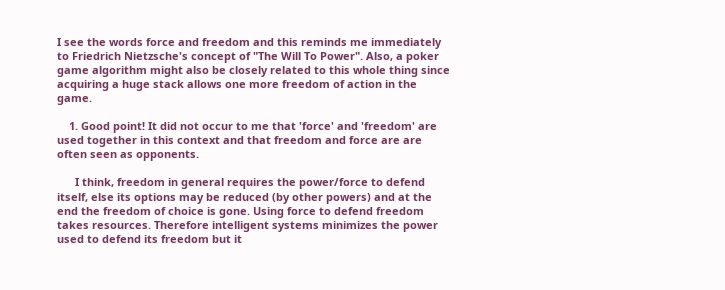I see the words force and freedom and this reminds me immediately to Friedrich Nietzsche's concept of "The Will To Power". Also, a poker game algorithm might also be closely related to this whole thing since acquiring a huge stack allows one more freedom of action in the game.

    1. Good point! It did not occur to me that 'force' and 'freedom' are used together in this context and that freedom and force are are often seen as opponents.

      I think, freedom in general requires the power/force to defend itself, else its options may be reduced (by other powers) and at the end the freedom of choice is gone. Using force to defend freedom takes resources. Therefore intelligent systems minimizes the power used to defend its freedom but it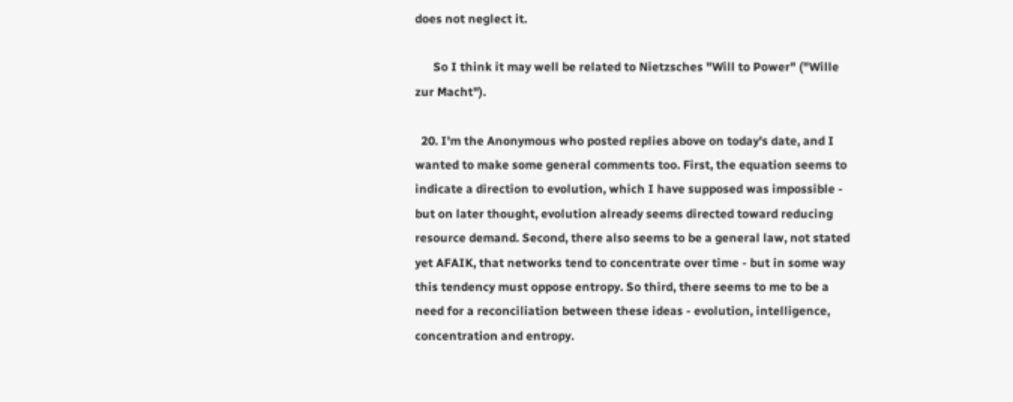does not neglect it.

      So I think it may well be related to Nietzsches "Will to Power" ("Wille zur Macht").

  20. I'm the Anonymous who posted replies above on today's date, and I wanted to make some general comments too. First, the equation seems to indicate a direction to evolution, which I have supposed was impossible - but on later thought, evolution already seems directed toward reducing resource demand. Second, there also seems to be a general law, not stated yet AFAIK, that networks tend to concentrate over time - but in some way this tendency must oppose entropy. So third, there seems to me to be a need for a reconciliation between these ideas - evolution, intelligence, concentration and entropy.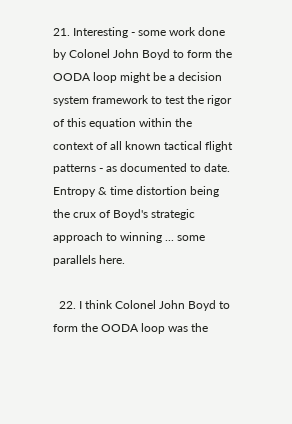21. Interesting - some work done by Colonel John Boyd to form the OODA loop might be a decision system framework to test the rigor of this equation within the context of all known tactical flight patterns - as documented to date. Entropy & time distortion being the crux of Boyd's strategic approach to winning ... some parallels here.

  22. I think Colonel John Boyd to form the OODA loop was the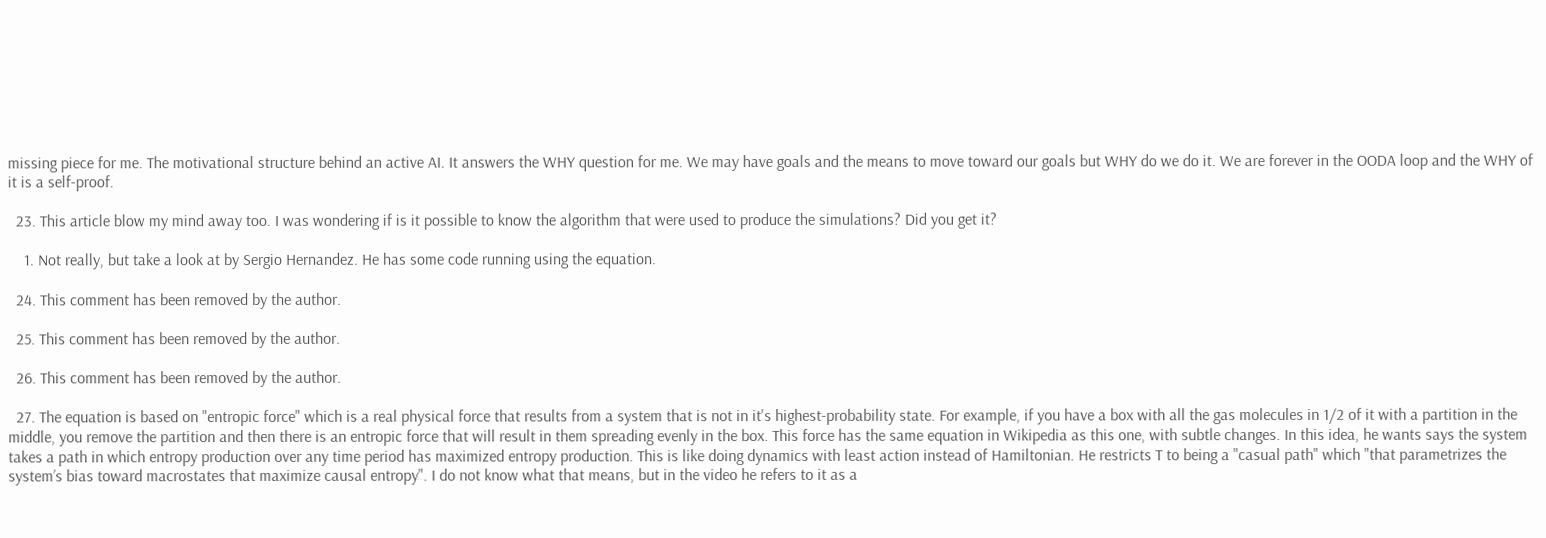missing piece for me. The motivational structure behind an active AI. It answers the WHY question for me. We may have goals and the means to move toward our goals but WHY do we do it. We are forever in the OODA loop and the WHY of it is a self-proof.

  23. This article blow my mind away too. I was wondering if is it possible to know the algorithm that were used to produce the simulations? Did you get it?

    1. Not really, but take a look at by Sergio Hernandez. He has some code running using the equation.

  24. This comment has been removed by the author.

  25. This comment has been removed by the author.

  26. This comment has been removed by the author.

  27. The equation is based on "entropic force" which is a real physical force that results from a system that is not in it's highest-probability state. For example, if you have a box with all the gas molecules in 1/2 of it with a partition in the middle, you remove the partition and then there is an entropic force that will result in them spreading evenly in the box. This force has the same equation in Wikipedia as this one, with subtle changes. In this idea, he wants says the system takes a path in which entropy production over any time period has maximized entropy production. This is like doing dynamics with least action instead of Hamiltonian. He restricts T to being a "casual path" which "that parametrizes the system’s bias toward macrostates that maximize causal entropy". I do not know what that means, but in the video he refers to it as a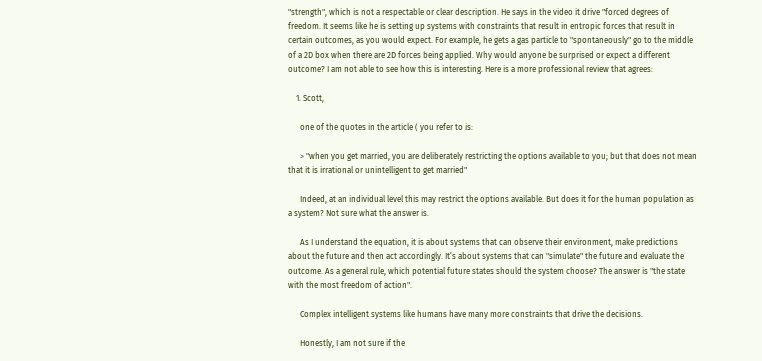"strength", which is not a respectable or clear description. He says in the video it drive "forced degrees of freedom. It seems like he is setting up systems with constraints that result in entropic forces that result in certain outcomes, as you would expect. For example, he gets a gas particle to "spontaneously" go to the middle of a 2D box when there are 2D forces being applied. Why would anyone be surprised or expect a different outcome? I am not able to see how this is interesting. Here is a more professional review that agrees:

    1. Scott,

      one of the quotes in the article ( you refer to is:

      > "when you get married, you are deliberately restricting the options available to you; but that does not mean that it is irrational or unintelligent to get married"

      Indeed, at an individual level this may restrict the options available. But does it for the human population as a system? Not sure what the answer is.

      As I understand the equation, it is about systems that can observe their environment, make predictions about the future and then act accordingly. It’s about systems that can "simulate" the future and evaluate the outcome. As a general rule, which potential future states should the system choose? The answer is "the state with the most freedom of action".

      Complex intelligent systems like humans have many more constraints that drive the decisions.

      Honestly, I am not sure if the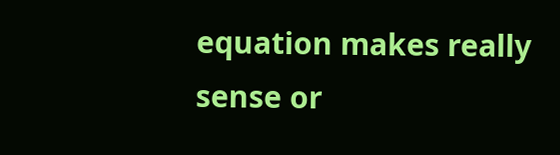equation makes really sense or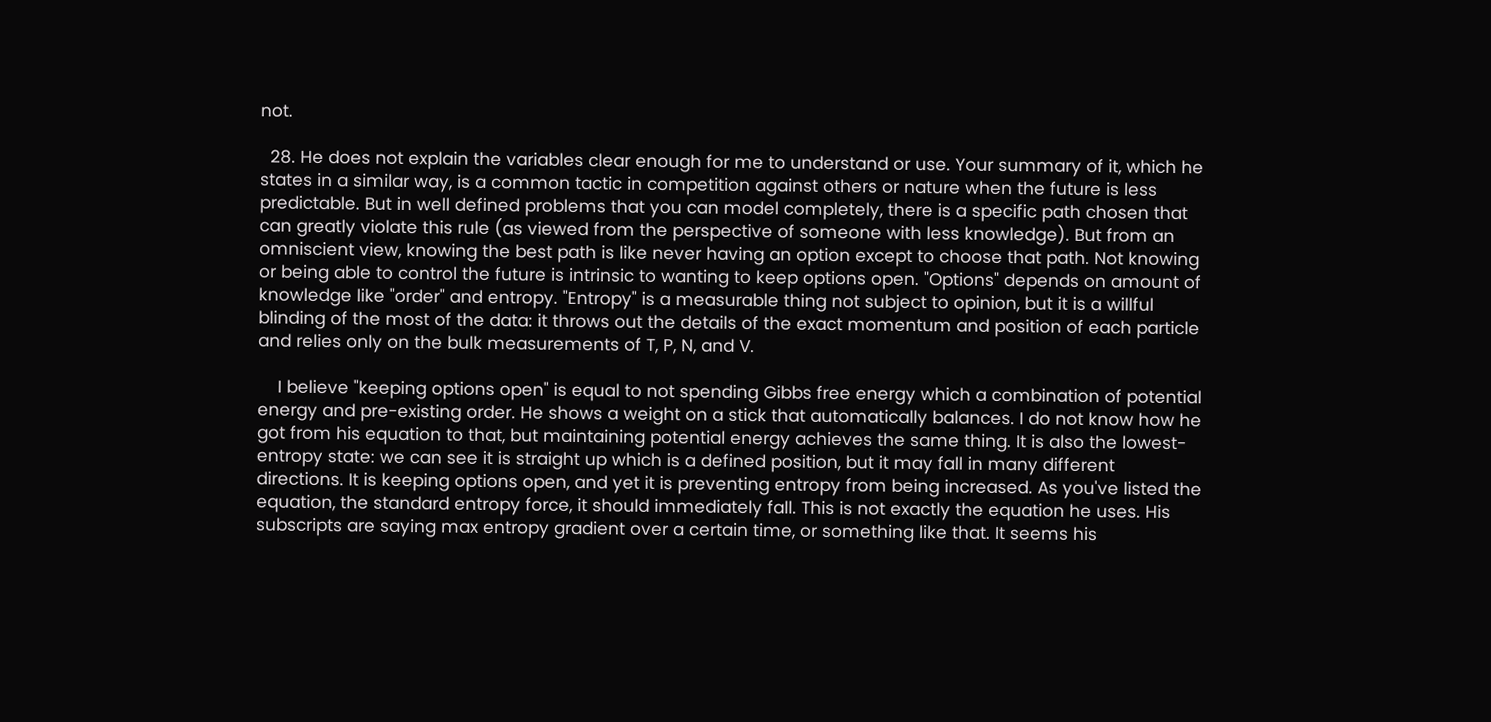not.

  28. He does not explain the variables clear enough for me to understand or use. Your summary of it, which he states in a similar way, is a common tactic in competition against others or nature when the future is less predictable. But in well defined problems that you can model completely, there is a specific path chosen that can greatly violate this rule (as viewed from the perspective of someone with less knowledge). But from an omniscient view, knowing the best path is like never having an option except to choose that path. Not knowing or being able to control the future is intrinsic to wanting to keep options open. "Options" depends on amount of knowledge like "order" and entropy. "Entropy" is a measurable thing not subject to opinion, but it is a willful blinding of the most of the data: it throws out the details of the exact momentum and position of each particle and relies only on the bulk measurements of T, P, N, and V.

    I believe "keeping options open" is equal to not spending Gibbs free energy which a combination of potential energy and pre-existing order. He shows a weight on a stick that automatically balances. I do not know how he got from his equation to that, but maintaining potential energy achieves the same thing. It is also the lowest-entropy state: we can see it is straight up which is a defined position, but it may fall in many different directions. It is keeping options open, and yet it is preventing entropy from being increased. As you've listed the equation, the standard entropy force, it should immediately fall. This is not exactly the equation he uses. His subscripts are saying max entropy gradient over a certain time, or something like that. It seems his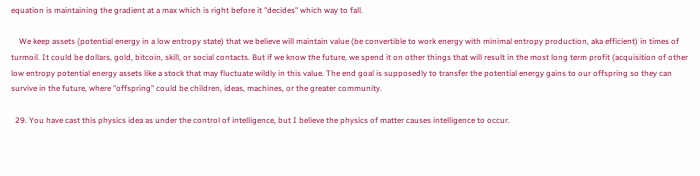equation is maintaining the gradient at a max which is right before it "decides" which way to fall.

    We keep assets (potential energy in a low entropy state) that we believe will maintain value (be convertible to work energy with minimal entropy production, aka efficient) in times of turmoil. It could be dollars, gold, bitcoin, skill, or social contacts. But if we know the future, we spend it on other things that will result in the most long term profit (acquisition of other low entropy potential energy assets like a stock that may fluctuate wildly in this value. The end goal is supposedly to transfer the potential energy gains to our offspring so they can survive in the future, where "offspring" could be children, ideas, machines, or the greater community.

  29. You have cast this physics idea as under the control of intelligence, but I believe the physics of matter causes intelligence to occur.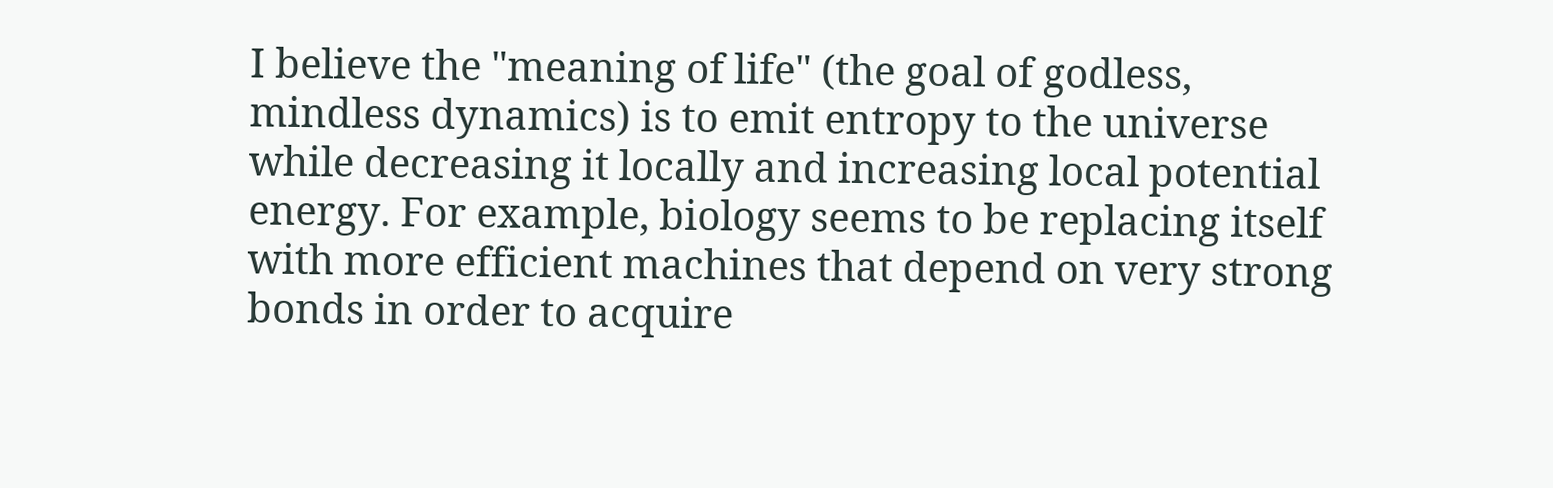I believe the "meaning of life" (the goal of godless, mindless dynamics) is to emit entropy to the universe while decreasing it locally and increasing local potential energy. For example, biology seems to be replacing itself with more efficient machines that depend on very strong bonds in order to acquire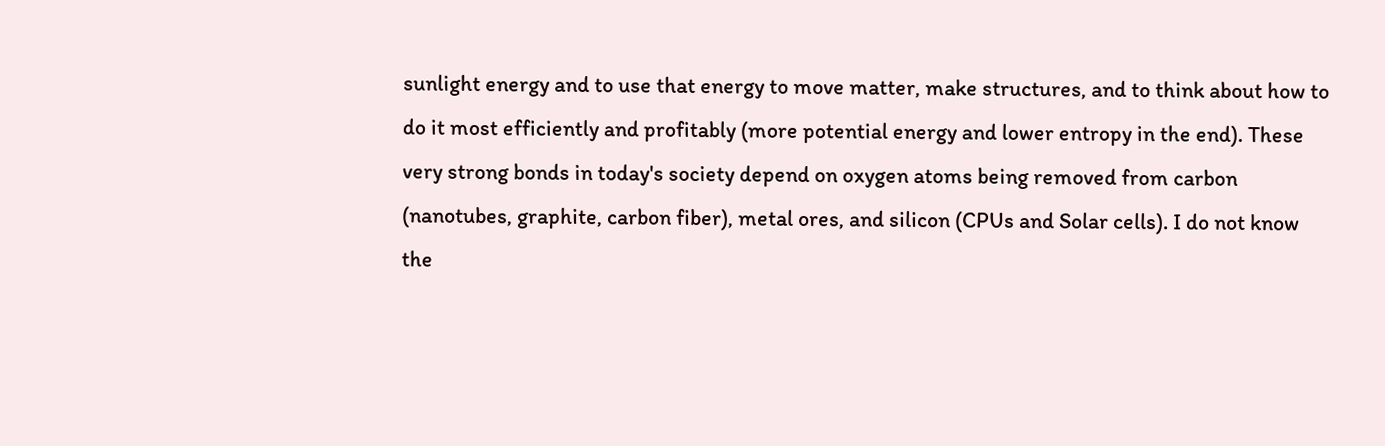sunlight energy and to use that energy to move matter, make structures, and to think about how to do it most efficiently and profitably (more potential energy and lower entropy in the end). These very strong bonds in today's society depend on oxygen atoms being removed from carbon (nanotubes, graphite, carbon fiber), metal ores, and silicon (CPUs and Solar cells). I do not know the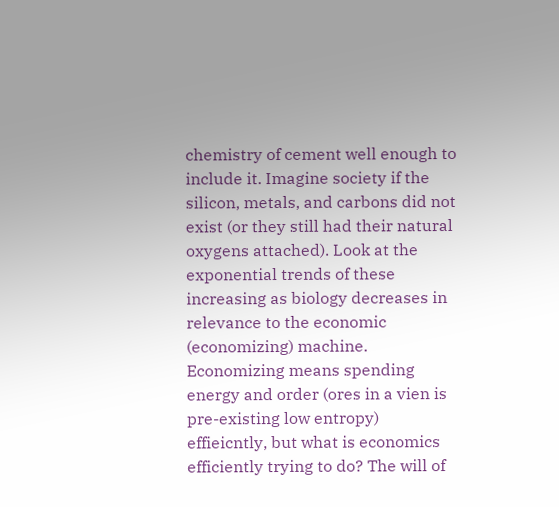chemistry of cement well enough to include it. Imagine society if the silicon, metals, and carbons did not exist (or they still had their natural oxygens attached). Look at the exponential trends of these increasing as biology decreases in relevance to the economic (economizing) machine. Economizing means spending energy and order (ores in a vien is pre-existing low entropy) effieicntly, but what is economics efficiently trying to do? The will of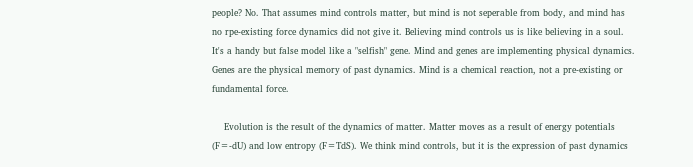people? No. That assumes mind controls matter, but mind is not seperable from body, and mind has no rpe-existing force dynamics did not give it. Believing mind controls us is like believing in a soul. It's a handy but false model like a "selfish" gene. Mind and genes are implementing physical dynamics. Genes are the physical memory of past dynamics. Mind is a chemical reaction, not a pre-existing or fundamental force.

    Evolution is the result of the dynamics of matter. Matter moves as a result of energy potentials (F=-dU) and low entropy (F=TdS). We think mind controls, but it is the expression of past dynamics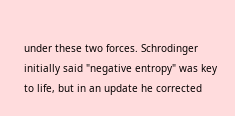under these two forces. Schrodinger initially said "negative entropy" was key to life, but in an update he corrected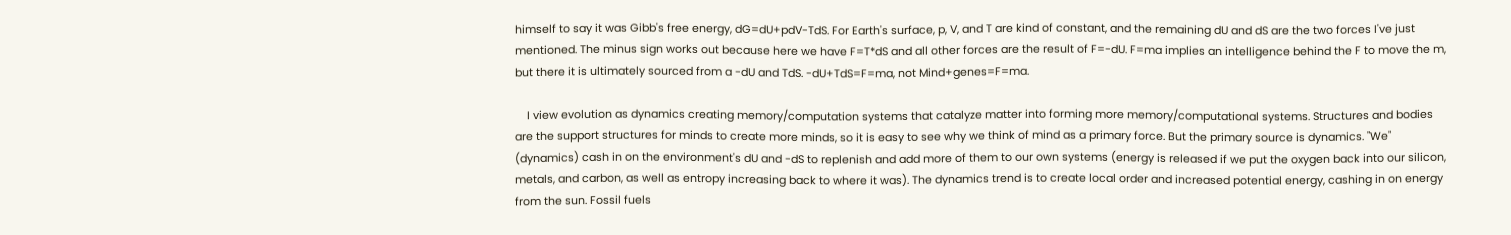himself to say it was Gibb's free energy, dG=dU+pdV-TdS. For Earth's surface, p, V, and T are kind of constant, and the remaining dU and dS are the two forces I've just mentioned. The minus sign works out because here we have F=T*dS and all other forces are the result of F=-dU. F=ma implies an intelligence behind the F to move the m, but there it is ultimately sourced from a -dU and TdS. -dU+TdS=F=ma, not Mind+genes=F=ma.

    I view evolution as dynamics creating memory/computation systems that catalyze matter into forming more memory/computational systems. Structures and bodies are the support structures for minds to create more minds, so it is easy to see why we think of mind as a primary force. But the primary source is dynamics. "We" (dynamics) cash in on the environment's dU and -dS to replenish and add more of them to our own systems (energy is released if we put the oxygen back into our silicon, metals, and carbon, as well as entropy increasing back to where it was). The dynamics trend is to create local order and increased potential energy, cashing in on energy from the sun. Fossil fuels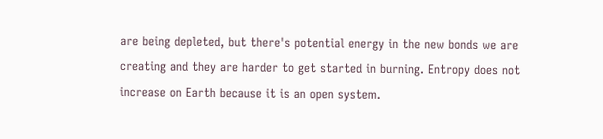are being depleted, but there's potential energy in the new bonds we are creating and they are harder to get started in burning. Entropy does not increase on Earth because it is an open system.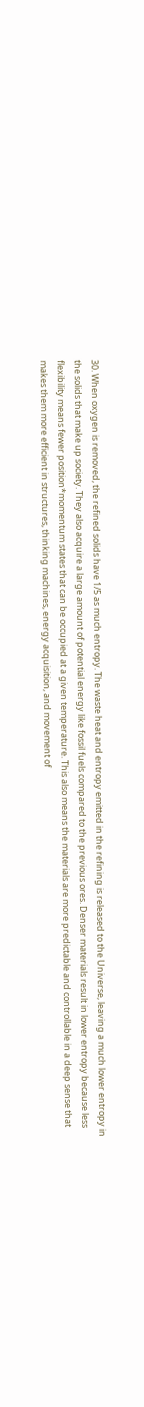30. When oxygen is removed, the refined solids have 1/5 as much entropy. The waste heat and entropy emitted in the refining is released to the Universe, leaving a much lower entropy in the solids that make up society. They also acquire a large amount of potential energy like fossil fuels compared to the previous ores. Denser materials result in lower entropy because less flexibility means fewer position*momentum states that can be occupied at a given temperature. This also means the materials are more predictable and controllable in a deep sense that makes them more efficient in structures, thinking machines, energy acquisition, and movement of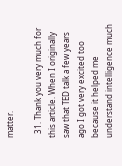matter.

  31. Thank you very much for this article. When I originally saw that TED talk a few years ago I got very excited too because it helped me understand intelligence much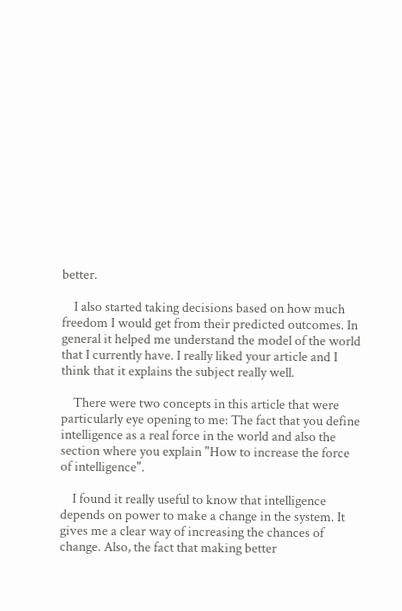better.

    I also started taking decisions based on how much freedom I would get from their predicted outcomes. In general it helped me understand the model of the world that I currently have. I really liked your article and I think that it explains the subject really well.

    There were two concepts in this article that were particularly eye opening to me: The fact that you define intelligence as a real force in the world and also the section where you explain "How to increase the force of intelligence".

    I found it really useful to know that intelligence depends on power to make a change in the system. It gives me a clear way of increasing the chances of change. Also, the fact that making better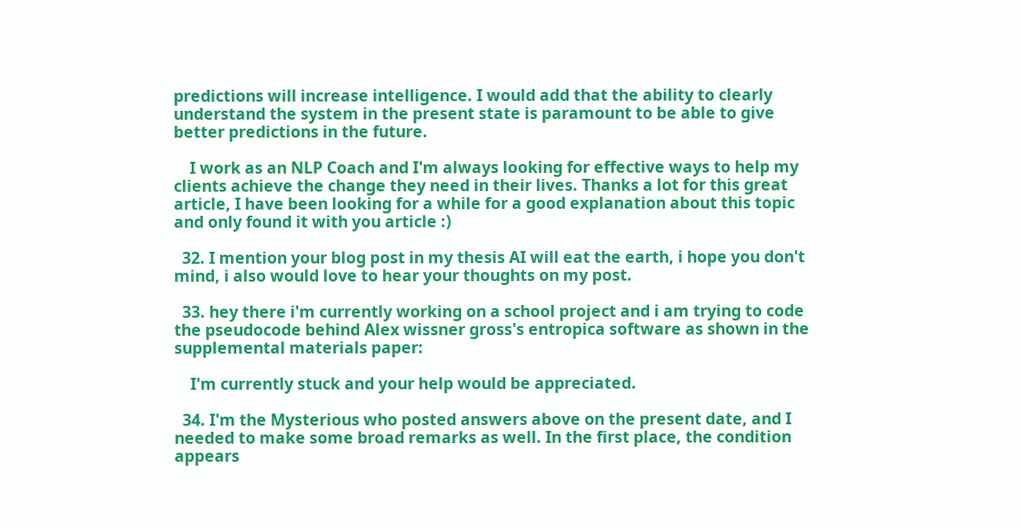predictions will increase intelligence. I would add that the ability to clearly understand the system in the present state is paramount to be able to give better predictions in the future.

    I work as an NLP Coach and I'm always looking for effective ways to help my clients achieve the change they need in their lives. Thanks a lot for this great article, I have been looking for a while for a good explanation about this topic and only found it with you article :)

  32. I mention your blog post in my thesis AI will eat the earth, i hope you don't mind, i also would love to hear your thoughts on my post.

  33. hey there i'm currently working on a school project and i am trying to code the pseudocode behind Alex wissner gross's entropica software as shown in the supplemental materials paper:

    I'm currently stuck and your help would be appreciated.

  34. I'm the Mysterious who posted answers above on the present date, and I needed to make some broad remarks as well. In the first place, the condition appears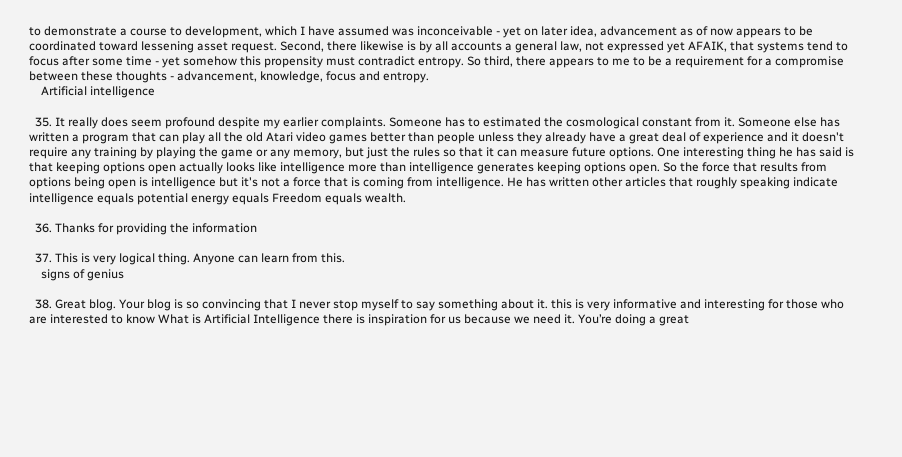to demonstrate a course to development, which I have assumed was inconceivable - yet on later idea, advancement as of now appears to be coordinated toward lessening asset request. Second, there likewise is by all accounts a general law, not expressed yet AFAIK, that systems tend to focus after some time - yet somehow this propensity must contradict entropy. So third, there appears to me to be a requirement for a compromise between these thoughts - advancement, knowledge, focus and entropy.
    Artificial intelligence

  35. It really does seem profound despite my earlier complaints. Someone has to estimated the cosmological constant from it. Someone else has written a program that can play all the old Atari video games better than people unless they already have a great deal of experience and it doesn't require any training by playing the game or any memory, but just the rules so that it can measure future options. One interesting thing he has said is that keeping options open actually looks like intelligence more than intelligence generates keeping options open. So the force that results from options being open is intelligence but it's not a force that is coming from intelligence. He has written other articles that roughly speaking indicate intelligence equals potential energy equals Freedom equals wealth.

  36. Thanks for providing the information

  37. This is very logical thing. Anyone can learn from this.
    signs of genius

  38. Great blog. Your blog is so convincing that I never stop myself to say something about it. this is very informative and interesting for those who are interested to know What is Artificial Intelligence there is inspiration for us because we need it. You’re doing a great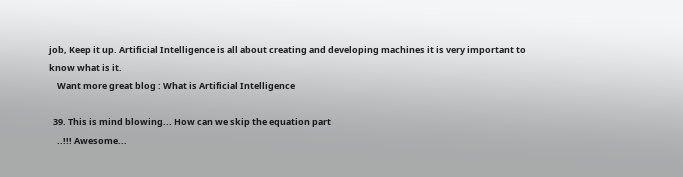job, Keep it up. Artificial Intelligence is all about creating and developing machines it is very important to know what is it.
    Want more great blog : What is Artificial Intelligence

  39. This is mind blowing... How can we skip the equation part
    ..!!! Awesome...